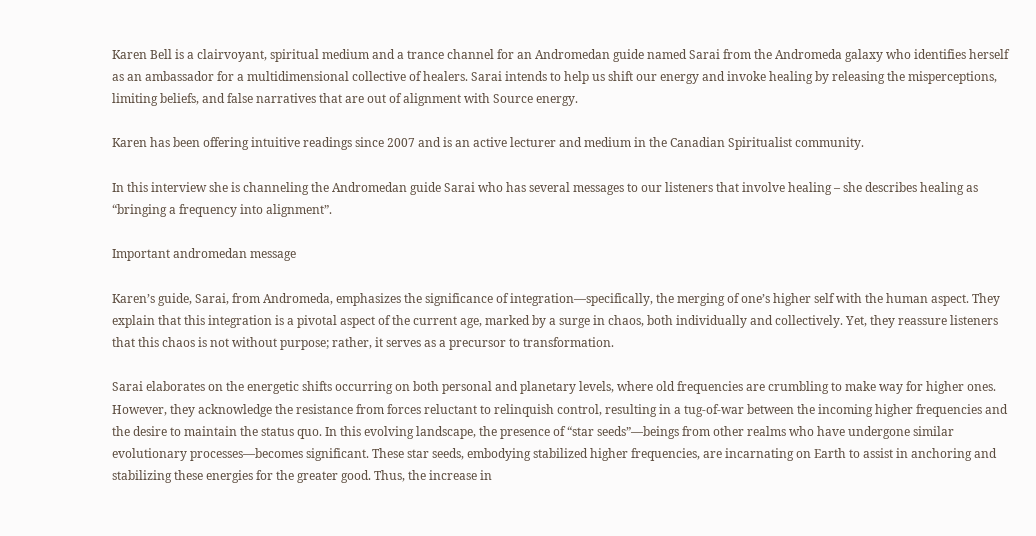Karen Bell is a clairvoyant, spiritual medium and a trance channel for an Andromedan guide named Sarai from the Andromeda galaxy who identifies herself as an ambassador for a multidimensional collective of healers. Sarai intends to help us shift our energy and invoke healing by releasing the misperceptions, limiting beliefs, and false narratives that are out of alignment with Source energy.

Karen has been offering intuitive readings since 2007 and is an active lecturer and medium in the Canadian Spiritualist community.

In this interview she is channeling the Andromedan guide Sarai who has several messages to our listeners that involve healing – she describes healing as “bringing a frequency into alignment”.

Important andromedan message

Karen’s guide, Sarai, from Andromeda, emphasizes the significance of integration—specifically, the merging of one’s higher self with the human aspect. They explain that this integration is a pivotal aspect of the current age, marked by a surge in chaos, both individually and collectively. Yet, they reassure listeners that this chaos is not without purpose; rather, it serves as a precursor to transformation.

Sarai elaborates on the energetic shifts occurring on both personal and planetary levels, where old frequencies are crumbling to make way for higher ones. However, they acknowledge the resistance from forces reluctant to relinquish control, resulting in a tug-of-war between the incoming higher frequencies and the desire to maintain the status quo. In this evolving landscape, the presence of “star seeds”—beings from other realms who have undergone similar evolutionary processes—becomes significant. These star seeds, embodying stabilized higher frequencies, are incarnating on Earth to assist in anchoring and stabilizing these energies for the greater good. Thus, the increase in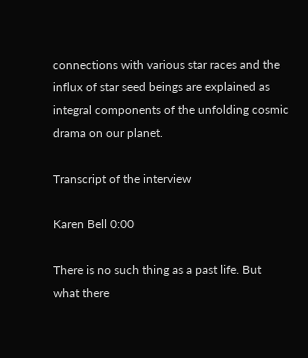connections with various star races and the influx of star seed beings are explained as integral components of the unfolding cosmic drama on our planet.

Transcript of the interview

Karen Bell 0:00

There is no such thing as a past life. But what there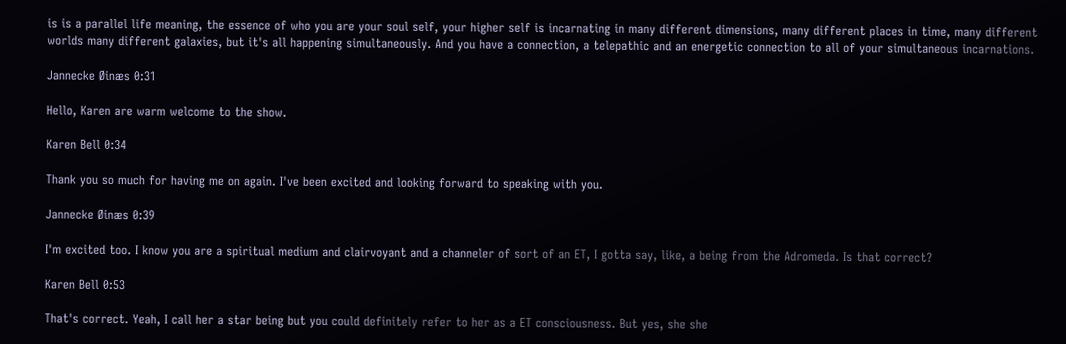is is a parallel life meaning, the essence of who you are your soul self, your higher self is incarnating in many different dimensions, many different places in time, many different worlds many different galaxies, but it's all happening simultaneously. And you have a connection, a telepathic and an energetic connection to all of your simultaneous incarnations.

Jannecke Øinæs 0:31

Hello, Karen are warm welcome to the show.

Karen Bell 0:34

Thank you so much for having me on again. I've been excited and looking forward to speaking with you.

Jannecke Øinæs 0:39

I'm excited too. I know you are a spiritual medium and clairvoyant and a channeler of sort of an ET, I gotta say, like, a being from the Adromeda. Is that correct?

Karen Bell 0:53

That's correct. Yeah, I call her a star being but you could definitely refer to her as a ET consciousness. But yes, she she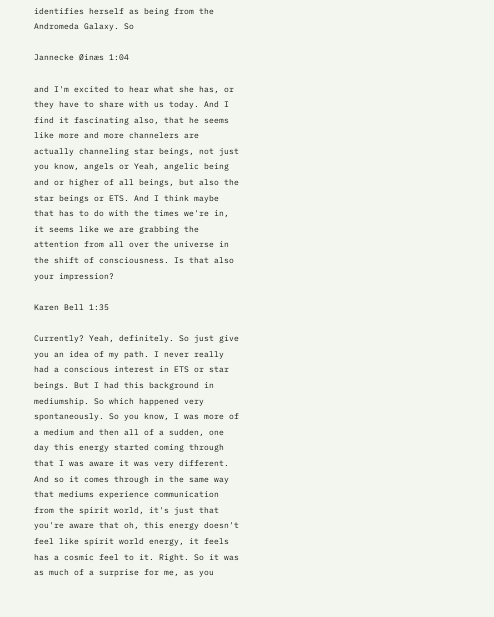identifies herself as being from the Andromeda Galaxy. So

Jannecke Øinæs 1:04

and I'm excited to hear what she has, or they have to share with us today. And I find it fascinating also, that he seems like more and more channelers are actually channeling star beings, not just you know, angels or Yeah, angelic being and or higher of all beings, but also the star beings or ETS. And I think maybe that has to do with the times we're in, it seems like we are grabbing the attention from all over the universe in the shift of consciousness. Is that also your impression?

Karen Bell 1:35

Currently? Yeah, definitely. So just give you an idea of my path. I never really had a conscious interest in ETS or star beings. But I had this background in mediumship. So which happened very spontaneously. So you know, I was more of a medium and then all of a sudden, one day this energy started coming through that I was aware it was very different. And so it comes through in the same way that mediums experience communication from the spirit world, it's just that you're aware that oh, this energy doesn't feel like spirit world energy, it feels has a cosmic feel to it. Right. So it was as much of a surprise for me, as you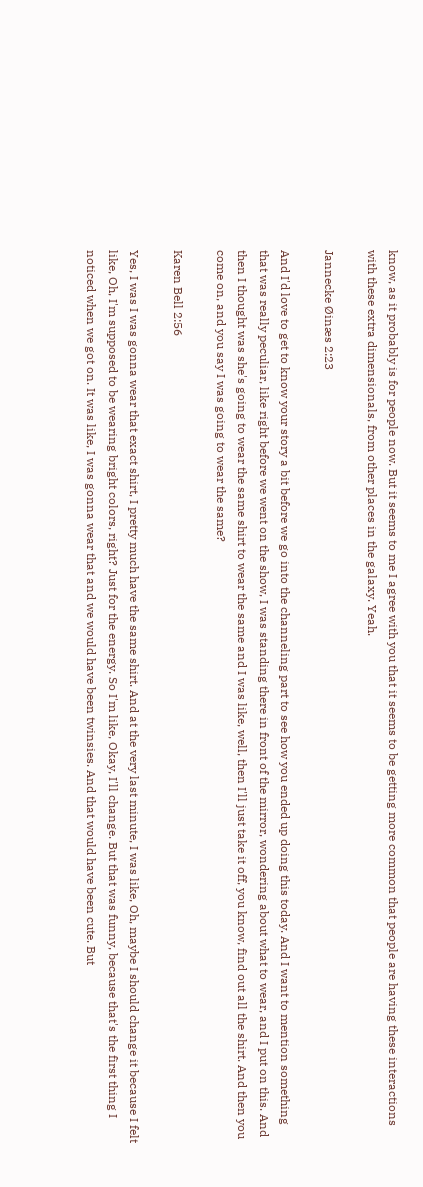know, as it probably is for people now. But it seems to me I agree with you that it seems to be getting more common that people are having these interactions with these extra dimensionals, from other places in the galaxy. Yeah.

Jannecke Øinæs 2:23

And I'd love to get to know your story a bit before we go into the channeling part to see how you ended up doing this today. And I want to mention something that was really peculiar, like right before we went on the show, I was standing there in front of the mirror, wondering about what to wear, and I put on this. And then I thought was she's going to wear the same shirt to wear the same and I was like, well, then I'll just take it off, you know, find out all the shirt. And then you come on, and you say I was going to wear the same?

Karen Bell 2:56

Yes, I was I was gonna wear that exact shirt, I pretty much have the same shirt. And at the very last minute, I was like, Oh, maybe I should change it because I felt like, Oh, I'm supposed to be wearing bright colors, right? Just for the energy. So I'm like, Okay, I'll change. But that was funny, because that's the first thing I noticed when we got on. It was like, I was gonna wear that and we would have been twinsies. And that would have been cute. But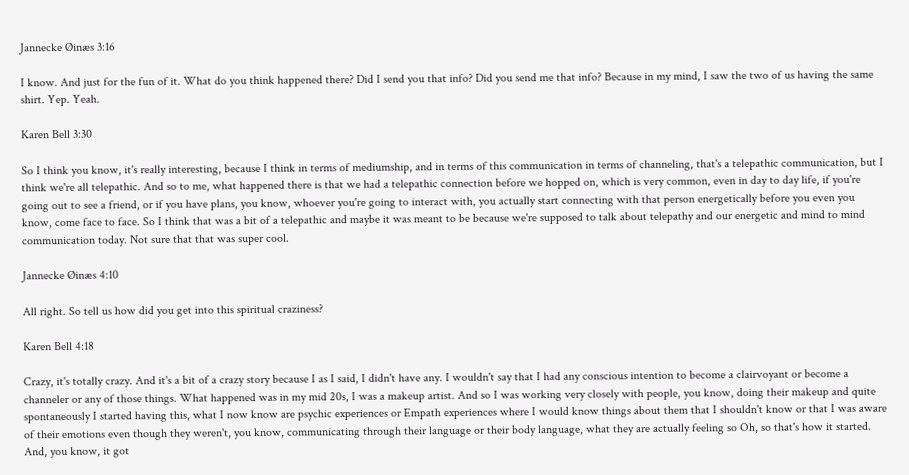Jannecke Øinæs 3:16

I know. And just for the fun of it. What do you think happened there? Did I send you that info? Did you send me that info? Because in my mind, I saw the two of us having the same shirt. Yep. Yeah.

Karen Bell 3:30

So I think you know, it's really interesting, because I think in terms of mediumship, and in terms of this communication in terms of channeling, that's a telepathic communication, but I think we're all telepathic. And so to me, what happened there is that we had a telepathic connection before we hopped on, which is very common, even in day to day life, if you're going out to see a friend, or if you have plans, you know, whoever you're going to interact with, you actually start connecting with that person energetically before you even you know, come face to face. So I think that was a bit of a telepathic and maybe it was meant to be because we're supposed to talk about telepathy and our energetic and mind to mind communication today. Not sure that that was super cool.

Jannecke Øinæs 4:10

All right. So tell us how did you get into this spiritual craziness?

Karen Bell 4:18

Crazy, it's totally crazy. And it's a bit of a crazy story because I as I said, I didn't have any. I wouldn't say that I had any conscious intention to become a clairvoyant or become a channeler or any of those things. What happened was in my mid 20s, I was a makeup artist. And so I was working very closely with people, you know, doing their makeup and quite spontaneously I started having this, what I now know are psychic experiences or Empath experiences where I would know things about them that I shouldn't know or that I was aware of their emotions even though they weren't, you know, communicating through their language or their body language, what they are actually feeling so Oh, so that's how it started. And, you know, it got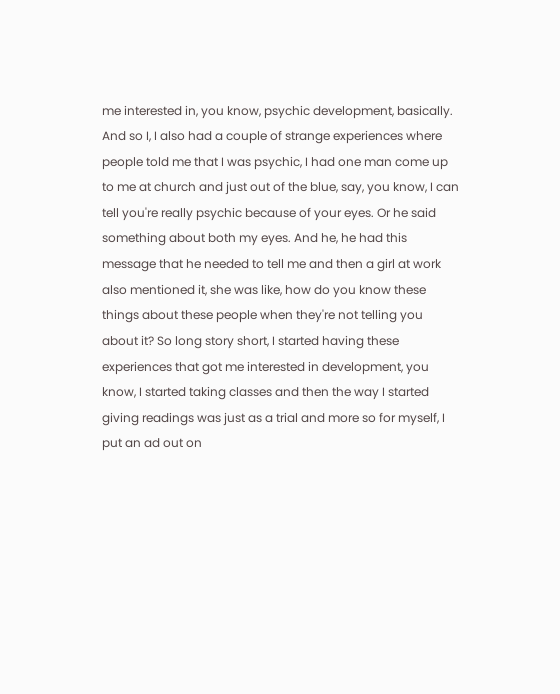me interested in, you know, psychic development, basically. And so I, I also had a couple of strange experiences where people told me that I was psychic, I had one man come up to me at church and just out of the blue, say, you know, I can tell you're really psychic because of your eyes. Or he said something about both my eyes. And he, he had this message that he needed to tell me and then a girl at work also mentioned it, she was like, how do you know these things about these people when they're not telling you about it? So long story short, I started having these experiences that got me interested in development, you know, I started taking classes and then the way I started giving readings was just as a trial and more so for myself, I put an ad out on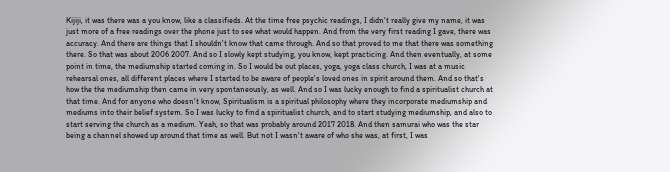Kijiji, it was there was a you know, like a classifieds. At the time free psychic readings, I didn't really give my name, it was just more of a free readings over the phone just to see what would happen. And from the very first reading I gave, there was accuracy. And there are things that I shouldn't know that came through. And so that proved to me that there was something there. So that was about 2006 2007. And so I slowly kept studying, you know, kept practicing. And then eventually, at some point in time, the mediumship started coming in. So I would be out places, yoga, yoga class church, I was at a music rehearsal ones, all different places where I started to be aware of people's loved ones in spirit around them. And so that's how the the mediumship then came in very spontaneously, as well. And so I was lucky enough to find a spiritualist church at that time. And for anyone who doesn't know, Spiritualism is a spiritual philosophy where they incorporate mediumship and mediums into their belief system. So I was lucky to find a spiritualist church, and to start studying mediumship, and also to start serving the church as a medium. Yeah, so that was probably around 2017 2018. And then samurai who was the star being a channel showed up around that time as well. But not I wasn't aware of who she was, at first, I was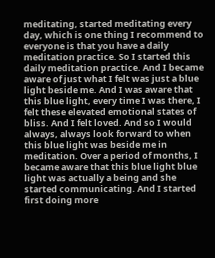meditating, started meditating every day, which is one thing I recommend to everyone is that you have a daily meditation practice. So I started this daily meditation practice. And I became aware of just what I felt was just a blue light beside me. And I was aware that this blue light, every time I was there, I felt these elevated emotional states of bliss. And I felt loved. And so I would always, always look forward to when this blue light was beside me in meditation. Over a period of months, I became aware that this blue light blue light was actually a being and she started communicating. And I started first doing more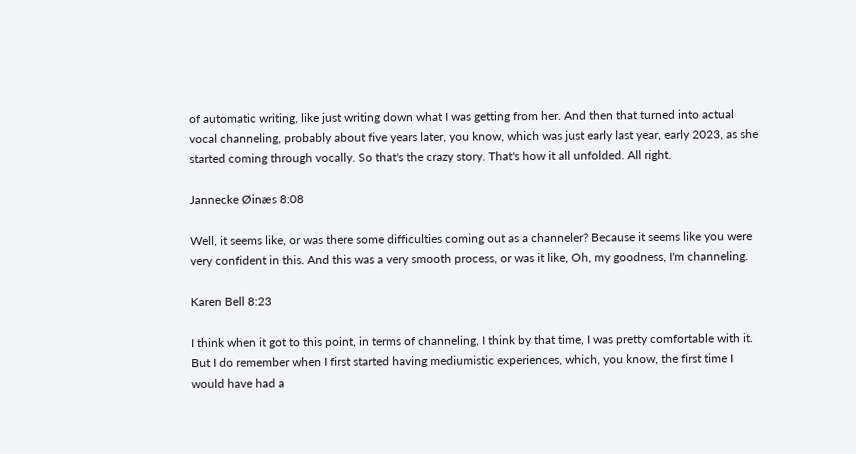of automatic writing, like just writing down what I was getting from her. And then that turned into actual vocal channeling, probably about five years later, you know, which was just early last year, early 2023, as she started coming through vocally. So that's the crazy story. That's how it all unfolded. All right.

Jannecke Øinæs 8:08

Well, it seems like, or was there some difficulties coming out as a channeler? Because it seems like you were very confident in this. And this was a very smooth process, or was it like, Oh, my goodness, I'm channeling.

Karen Bell 8:23

I think when it got to this point, in terms of channeling, I think by that time, I was pretty comfortable with it. But I do remember when I first started having mediumistic experiences, which, you know, the first time I would have had a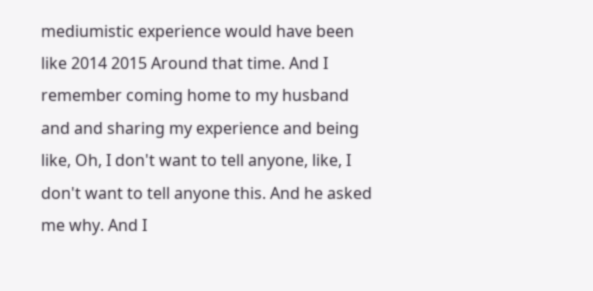mediumistic experience would have been like 2014 2015 Around that time. And I remember coming home to my husband and and sharing my experience and being like, Oh, I don't want to tell anyone, like, I don't want to tell anyone this. And he asked me why. And I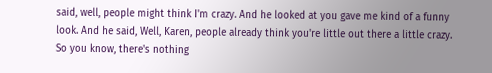said, well, people might think I'm crazy. And he looked at you gave me kind of a funny look. And he said, Well, Karen, people already think you're little out there a little crazy. So you know, there's nothing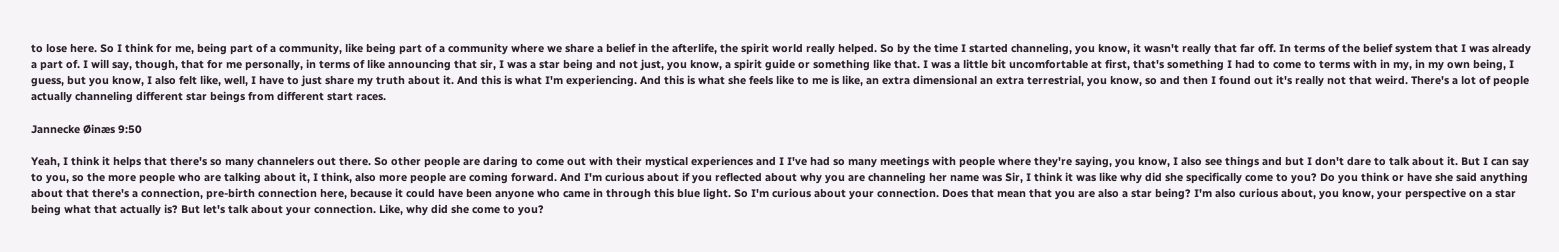to lose here. So I think for me, being part of a community, like being part of a community where we share a belief in the afterlife, the spirit world really helped. So by the time I started channeling, you know, it wasn't really that far off. In terms of the belief system that I was already a part of. I will say, though, that for me personally, in terms of like announcing that sir, I was a star being and not just, you know, a spirit guide or something like that. I was a little bit uncomfortable at first, that's something I had to come to terms with in my, in my own being, I guess, but you know, I also felt like, well, I have to just share my truth about it. And this is what I'm experiencing. And this is what she feels like to me is like, an extra dimensional an extra terrestrial, you know, so and then I found out it's really not that weird. There's a lot of people actually channeling different star beings from different start races.

Jannecke Øinæs 9:50

Yeah, I think it helps that there's so many channelers out there. So other people are daring to come out with their mystical experiences and I I've had so many meetings with people where they're saying, you know, I also see things and but I don't dare to talk about it. But I can say to you, so the more people who are talking about it, I think, also more people are coming forward. And I'm curious about if you reflected about why you are channeling her name was Sir, I think it was like why did she specifically come to you? Do you think or have she said anything about that there's a connection, pre-birth connection here, because it could have been anyone who came in through this blue light. So I'm curious about your connection. Does that mean that you are also a star being? I'm also curious about, you know, your perspective on a star being what that actually is? But let's talk about your connection. Like, why did she come to you?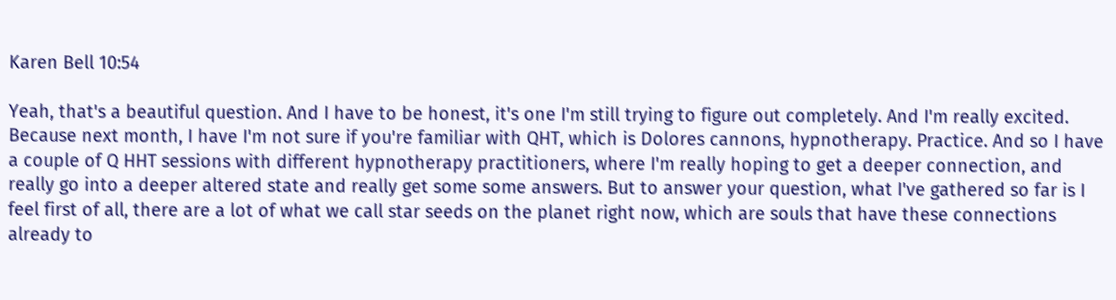Karen Bell 10:54

Yeah, that's a beautiful question. And I have to be honest, it's one I'm still trying to figure out completely. And I'm really excited. Because next month, I have I'm not sure if you're familiar with QHT, which is Dolores cannons, hypnotherapy. Practice. And so I have a couple of Q HHT sessions with different hypnotherapy practitioners, where I'm really hoping to get a deeper connection, and really go into a deeper altered state and really get some some answers. But to answer your question, what I've gathered so far is I feel first of all, there are a lot of what we call star seeds on the planet right now, which are souls that have these connections already to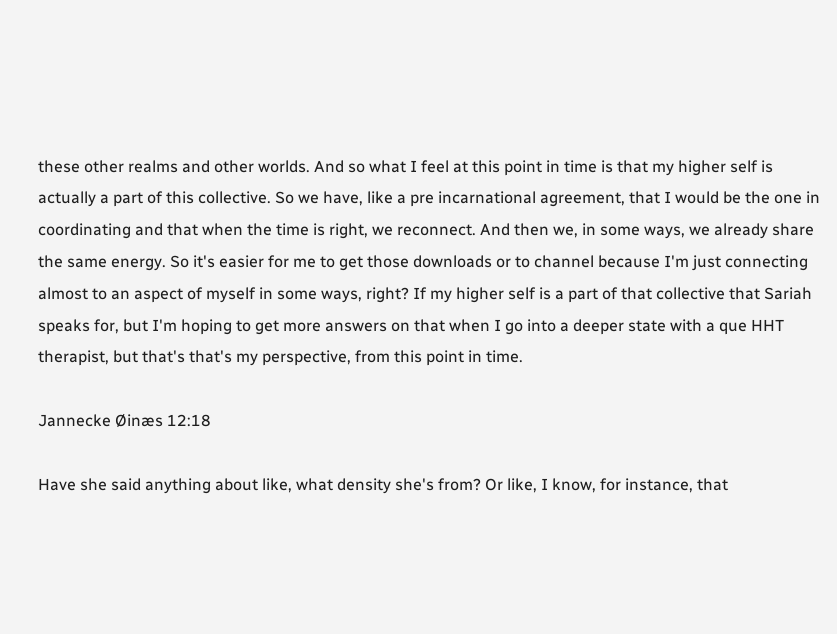these other realms and other worlds. And so what I feel at this point in time is that my higher self is actually a part of this collective. So we have, like a pre incarnational agreement, that I would be the one in coordinating and that when the time is right, we reconnect. And then we, in some ways, we already share the same energy. So it's easier for me to get those downloads or to channel because I'm just connecting almost to an aspect of myself in some ways, right? If my higher self is a part of that collective that Sariah speaks for, but I'm hoping to get more answers on that when I go into a deeper state with a que HHT therapist, but that's that's my perspective, from this point in time.

Jannecke Øinæs 12:18

Have she said anything about like, what density she's from? Or like, I know, for instance, that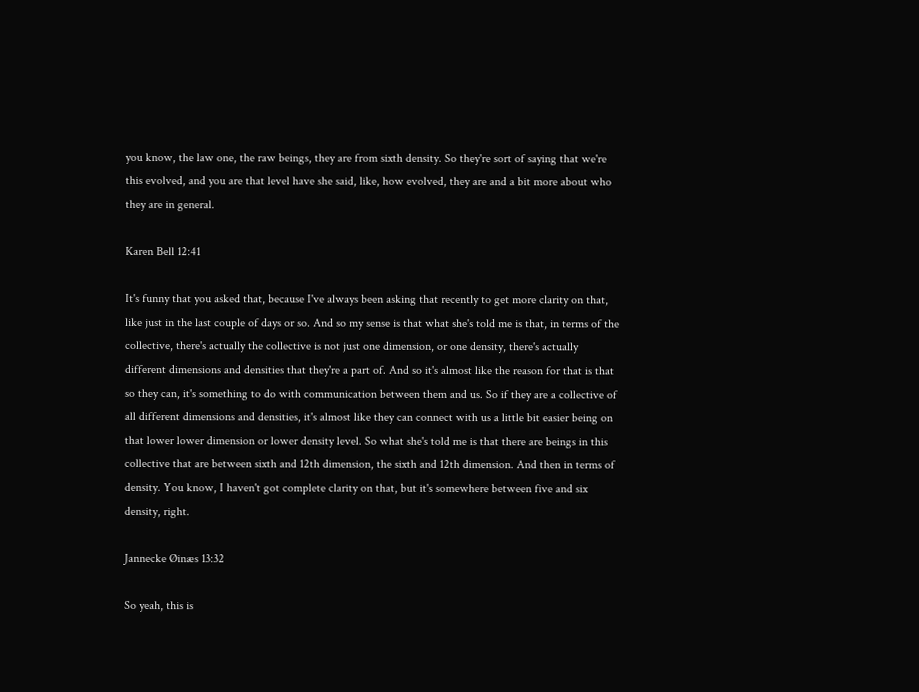you know, the law one, the raw beings, they are from sixth density. So they're sort of saying that we're this evolved, and you are that level have she said, like, how evolved, they are and a bit more about who they are in general.

Karen Bell 12:41

It's funny that you asked that, because I've always been asking that recently to get more clarity on that, like just in the last couple of days or so. And so my sense is that what she's told me is that, in terms of the collective, there's actually the collective is not just one dimension, or one density, there's actually different dimensions and densities that they're a part of. And so it's almost like the reason for that is that so they can, it's something to do with communication between them and us. So if they are a collective of all different dimensions and densities, it's almost like they can connect with us a little bit easier being on that lower lower dimension or lower density level. So what she's told me is that there are beings in this collective that are between sixth and 12th dimension, the sixth and 12th dimension. And then in terms of density. You know, I haven't got complete clarity on that, but it's somewhere between five and six density, right.

Jannecke Øinæs 13:32

So yeah, this is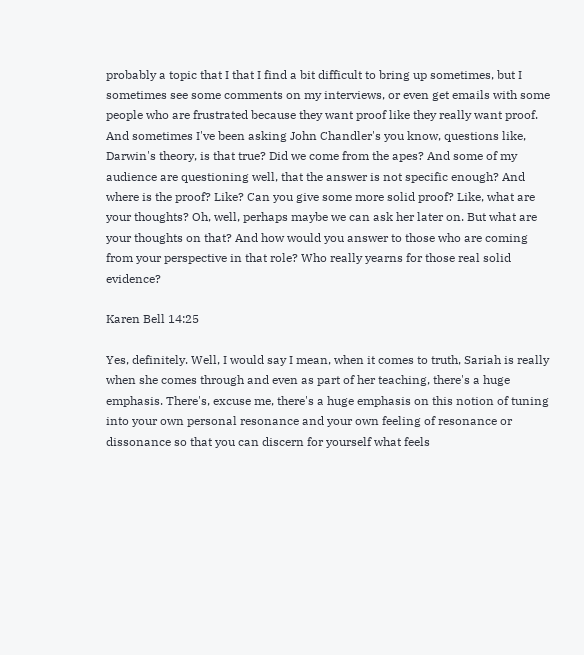probably a topic that I that I find a bit difficult to bring up sometimes, but I sometimes see some comments on my interviews, or even get emails with some people who are frustrated because they want proof like they really want proof. And sometimes I've been asking John Chandler's you know, questions like, Darwin's theory, is that true? Did we come from the apes? And some of my audience are questioning well, that the answer is not specific enough? And where is the proof? Like? Can you give some more solid proof? Like, what are your thoughts? Oh, well, perhaps maybe we can ask her later on. But what are your thoughts on that? And how would you answer to those who are coming from your perspective in that role? Who really yearns for those real solid evidence?

Karen Bell 14:25

Yes, definitely. Well, I would say I mean, when it comes to truth, Sariah is really when she comes through and even as part of her teaching, there's a huge emphasis. There's, excuse me, there's a huge emphasis on this notion of tuning into your own personal resonance and your own feeling of resonance or dissonance so that you can discern for yourself what feels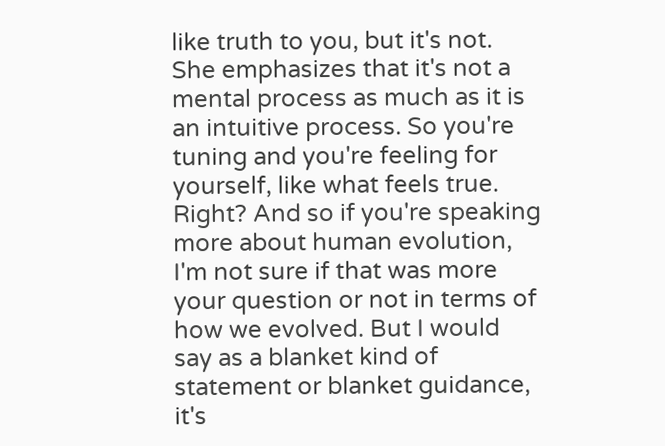like truth to you, but it's not. She emphasizes that it's not a mental process as much as it is an intuitive process. So you're tuning and you're feeling for yourself, like what feels true. Right? And so if you're speaking more about human evolution, I'm not sure if that was more your question or not in terms of how we evolved. But I would say as a blanket kind of statement or blanket guidance, it's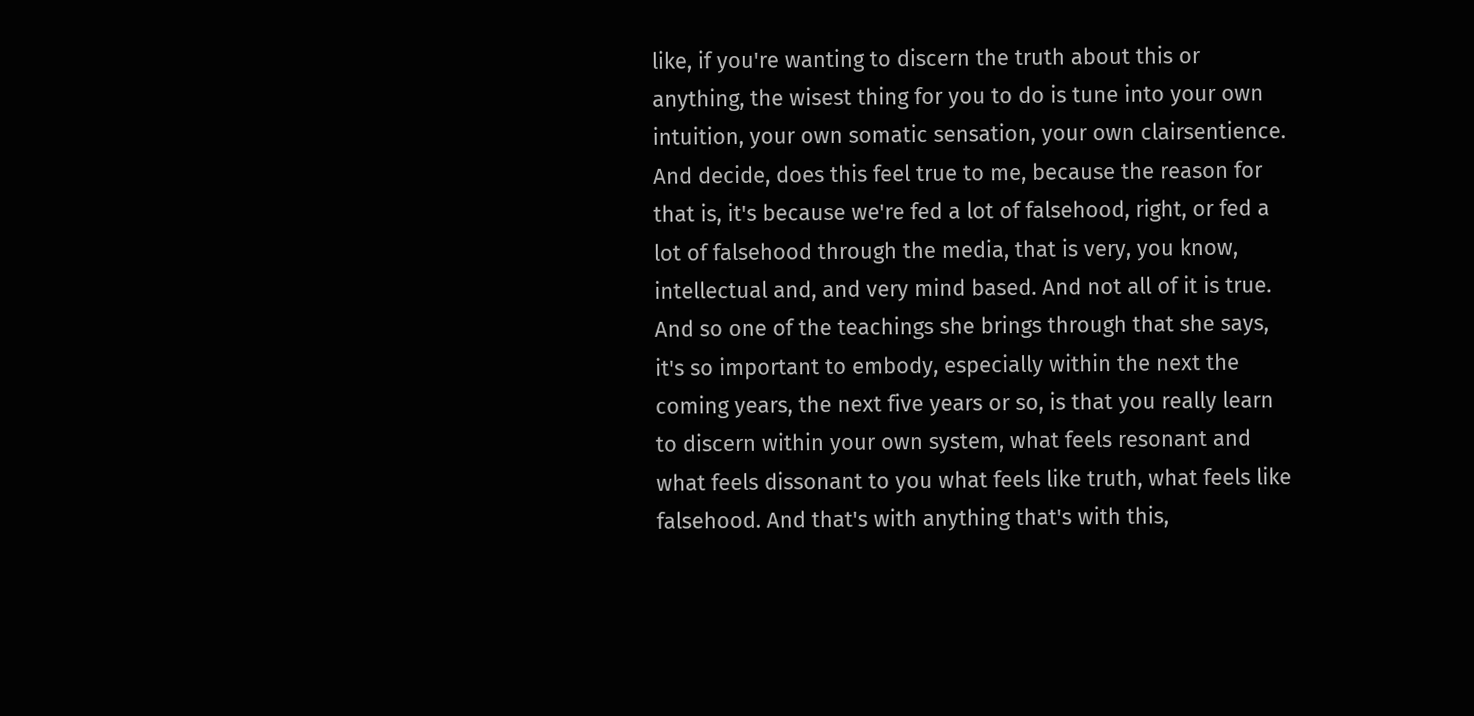like, if you're wanting to discern the truth about this or anything, the wisest thing for you to do is tune into your own intuition, your own somatic sensation, your own clairsentience. And decide, does this feel true to me, because the reason for that is, it's because we're fed a lot of falsehood, right, or fed a lot of falsehood through the media, that is very, you know, intellectual and, and very mind based. And not all of it is true. And so one of the teachings she brings through that she says, it's so important to embody, especially within the next the coming years, the next five years or so, is that you really learn to discern within your own system, what feels resonant and what feels dissonant to you what feels like truth, what feels like falsehood. And that's with anything that's with this,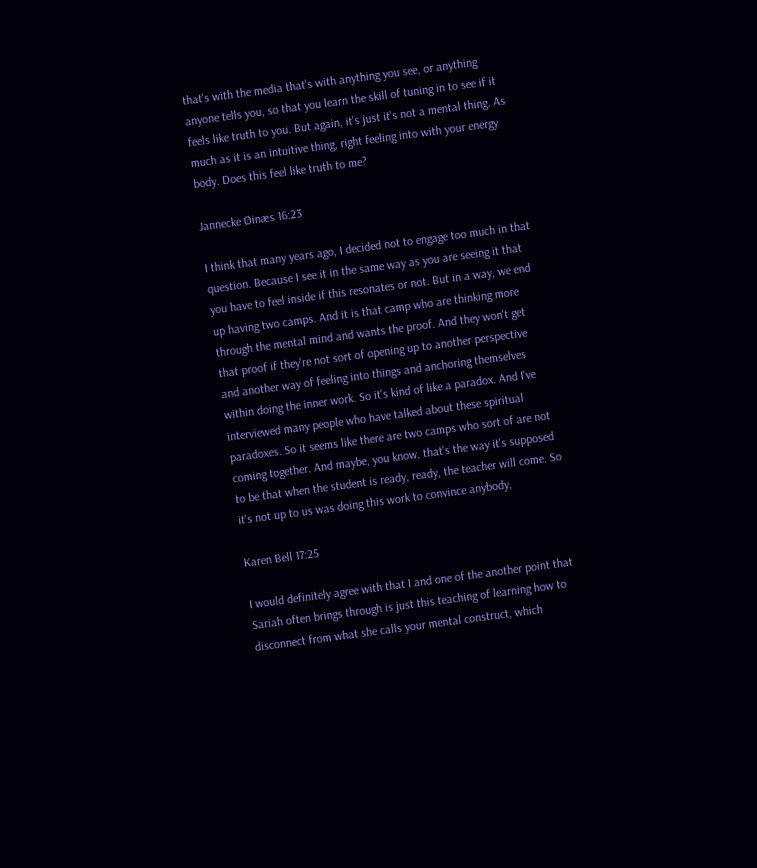that's with the media that's with anything you see, or anything anyone tells you, so that you learn the skill of tuning in to see if it feels like truth to you. But again, it's just it's not a mental thing. As much as it is an intuitive thing, right feeling into with your energy body. Does this feel like truth to me?

Jannecke Øinæs 16:23

I think that many years ago, I decided not to engage too much in that question. Because I see it in the same way as you are seeing it that you have to feel inside if this resonates or not. But in a way, we end up having two camps. And it is that camp who are thinking more through the mental mind and wants the proof. And they won't get that proof if they're not sort of opening up to another perspective and another way of feeling into things and anchoring themselves within doing the inner work. So it's kind of like a paradox. And I've interviewed many people who have talked about these spiritual paradoxes. So it seems like there are two camps who sort of are not coming together. And maybe, you know, that's the way it's supposed to be that when the student is ready, ready, the teacher will come. So it's not up to us was doing this work to convince anybody,

Karen Bell 17:25

I would definitely agree with that I and one of the another point that Sariah often brings through is just this teaching of learning how to disconnect from what she calls your mental construct, which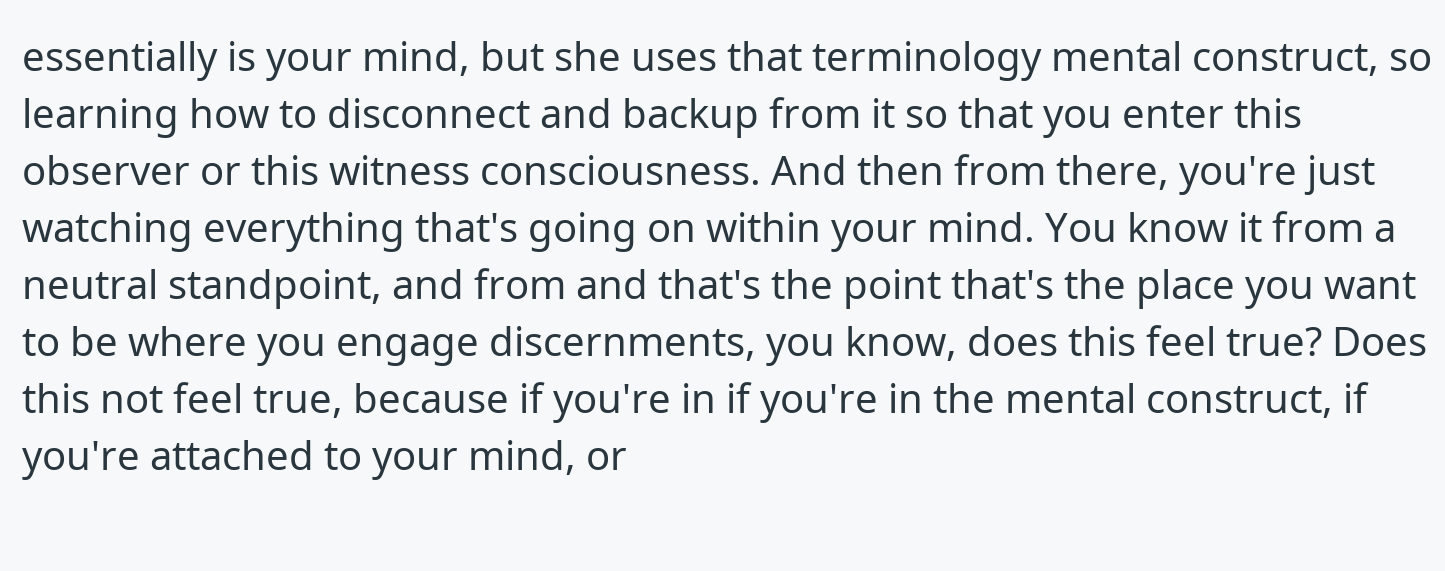essentially is your mind, but she uses that terminology mental construct, so learning how to disconnect and backup from it so that you enter this observer or this witness consciousness. And then from there, you're just watching everything that's going on within your mind. You know it from a neutral standpoint, and from and that's the point that's the place you want to be where you engage discernments, you know, does this feel true? Does this not feel true, because if you're in if you're in the mental construct, if you're attached to your mind, or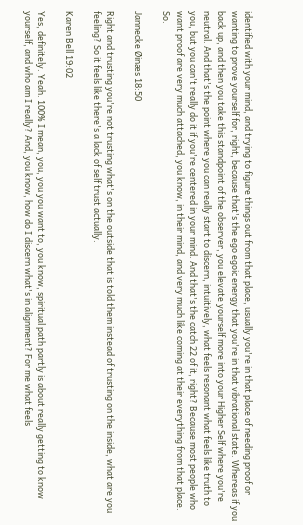identified with your mind, and trying to figure things out from that place, usually you're in that place of needing proof or wanting to prove yourself for, right, because that's the ego egoic energy that you're in that vibrational state. Whereas if you back up, and then you take this standpoint of the observer, you elevate yourself more into your Higher Self where you're neutral. And that's the point where you can really start to discern, intuitively, what feels resonant what feels like truth to you, but you can't really do it if you're centered in your mind. And that's the catch 22 of it, right? Because most people who want proof are very much attached, you know, in their mind, and very much like coming at their everything from that place. So.

Jannecke Øinæs 18:50

Right and trusting you're not trusting what's on the outside that is told them instead of trusting on the inside, what are you feeling? So it feels like there's a lack of self trust actually.

Karen Bell 19:02

Yes, definitely. Yeah. 100% I mean, you, you you want to, you know, spiritual path partly is about really getting to know yourself, and who am I really? And, you know, how do I discern what's in alignment? For me what feels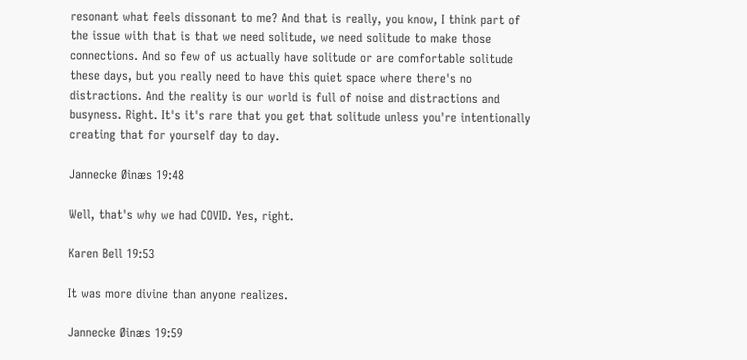resonant what feels dissonant to me? And that is really, you know, I think part of the issue with that is that we need solitude, we need solitude to make those connections. And so few of us actually have solitude or are comfortable solitude these days, but you really need to have this quiet space where there's no distractions. And the reality is our world is full of noise and distractions and busyness. Right. It's it's rare that you get that solitude unless you're intentionally creating that for yourself day to day.

Jannecke Øinæs 19:48

Well, that's why we had COVID. Yes, right.

Karen Bell 19:53

It was more divine than anyone realizes.

Jannecke Øinæs 19:59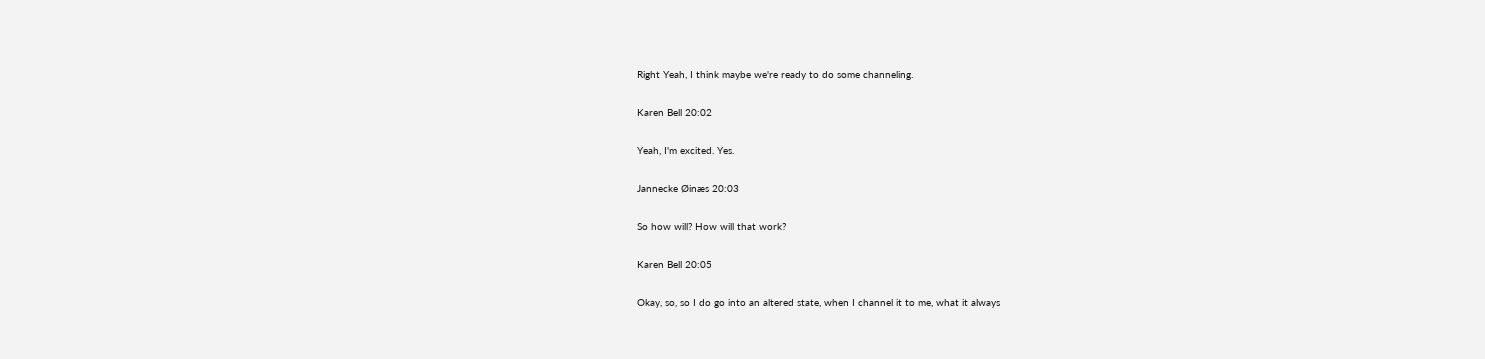Right Yeah, I think maybe we're ready to do some channeling.

Karen Bell 20:02

Yeah, I'm excited. Yes.

Jannecke Øinæs 20:03

So how will? How will that work?

Karen Bell 20:05

Okay, so, so I do go into an altered state, when I channel it to me, what it always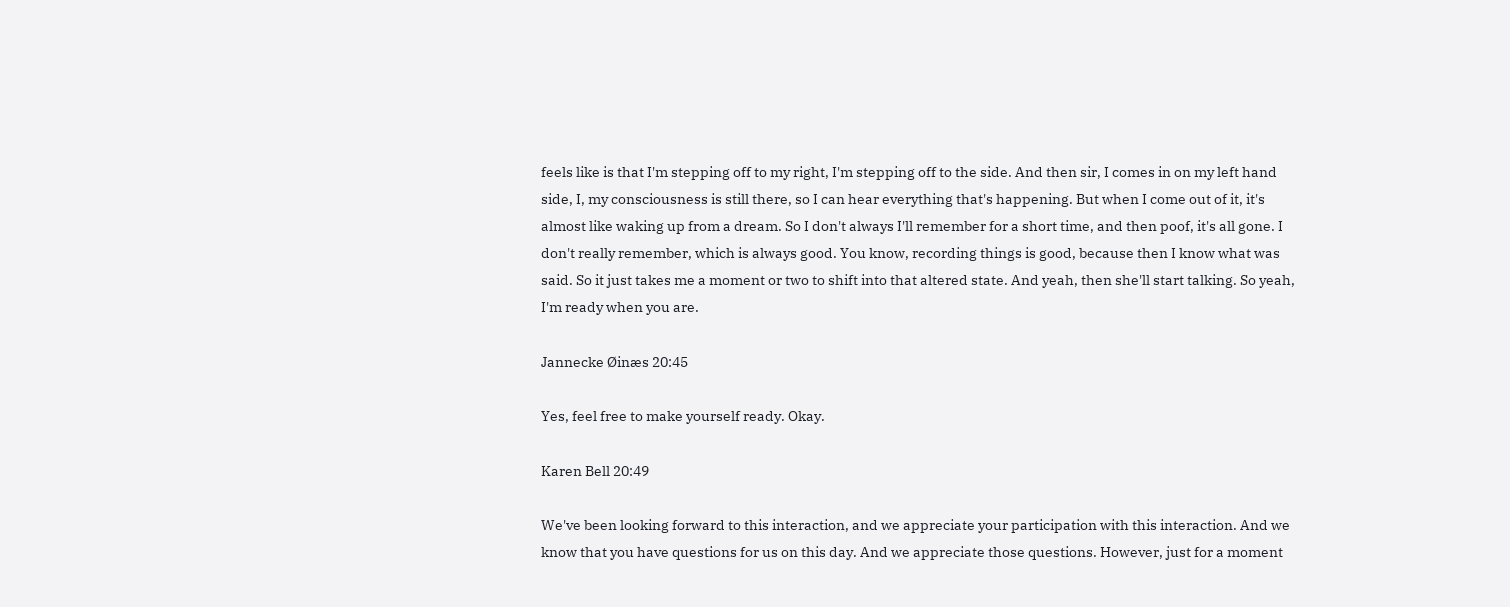feels like is that I'm stepping off to my right, I'm stepping off to the side. And then sir, I comes in on my left hand side, I, my consciousness is still there, so I can hear everything that's happening. But when I come out of it, it's almost like waking up from a dream. So I don't always I'll remember for a short time, and then poof, it's all gone. I don't really remember, which is always good. You know, recording things is good, because then I know what was said. So it just takes me a moment or two to shift into that altered state. And yeah, then she'll start talking. So yeah, I'm ready when you are.

Jannecke Øinæs 20:45

Yes, feel free to make yourself ready. Okay.

Karen Bell 20:49

We've been looking forward to this interaction, and we appreciate your participation with this interaction. And we know that you have questions for us on this day. And we appreciate those questions. However, just for a moment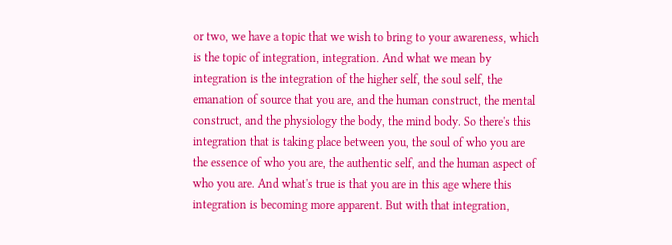or two, we have a topic that we wish to bring to your awareness, which is the topic of integration, integration. And what we mean by integration is the integration of the higher self, the soul self, the emanation of source that you are, and the human construct, the mental construct, and the physiology the body, the mind body. So there's this integration that is taking place between you, the soul of who you are the essence of who you are, the authentic self, and the human aspect of who you are. And what's true is that you are in this age where this integration is becoming more apparent. But with that integration,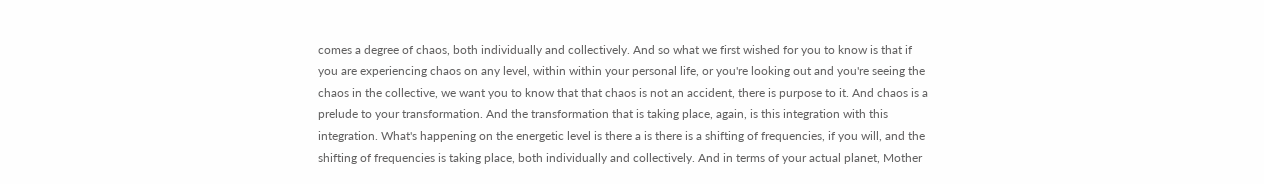comes a degree of chaos, both individually and collectively. And so what we first wished for you to know is that if you are experiencing chaos on any level, within within your personal life, or you're looking out and you're seeing the chaos in the collective, we want you to know that that chaos is not an accident, there is purpose to it. And chaos is a prelude to your transformation. And the transformation that is taking place, again, is this integration with this integration. What's happening on the energetic level is there a is there is a shifting of frequencies, if you will, and the shifting of frequencies is taking place, both individually and collectively. And in terms of your actual planet, Mother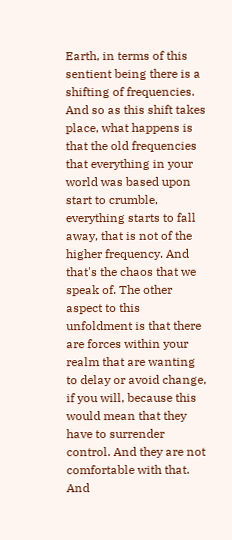Earth, in terms of this sentient being there is a shifting of frequencies. And so as this shift takes place, what happens is that the old frequencies that everything in your world was based upon start to crumble, everything starts to fall away, that is not of the higher frequency. And that's the chaos that we speak of. The other aspect to this unfoldment is that there are forces within your realm that are wanting to delay or avoid change, if you will, because this would mean that they have to surrender control. And they are not comfortable with that. And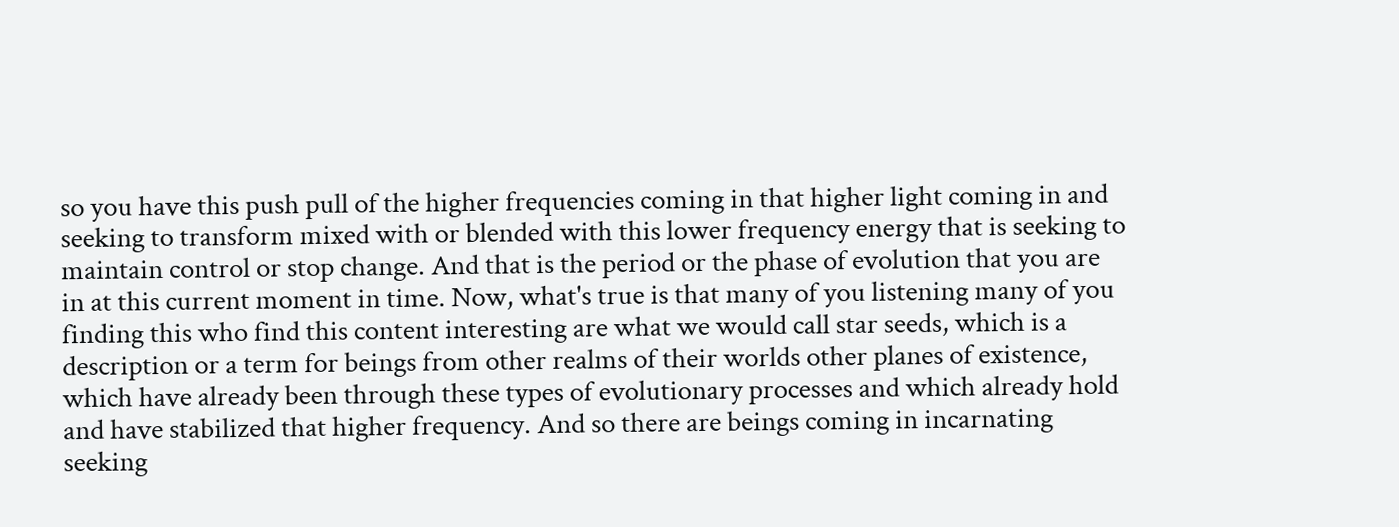so you have this push pull of the higher frequencies coming in that higher light coming in and seeking to transform mixed with or blended with this lower frequency energy that is seeking to maintain control or stop change. And that is the period or the phase of evolution that you are in at this current moment in time. Now, what's true is that many of you listening many of you finding this who find this content interesting are what we would call star seeds, which is a description or a term for beings from other realms of their worlds other planes of existence, which have already been through these types of evolutionary processes and which already hold and have stabilized that higher frequency. And so there are beings coming in incarnating seeking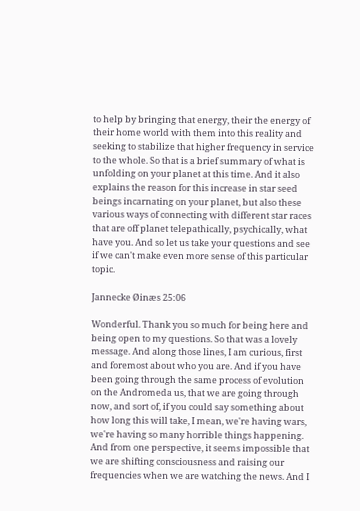to help by bringing that energy, their the energy of their home world with them into this reality and seeking to stabilize that higher frequency in service to the whole. So that is a brief summary of what is unfolding on your planet at this time. And it also explains the reason for this increase in star seed beings incarnating on your planet, but also these various ways of connecting with different star races that are off planet telepathically, psychically, what have you. And so let us take your questions and see if we can't make even more sense of this particular topic.

Jannecke Øinæs 25:06

Wonderful. Thank you so much for being here and being open to my questions. So that was a lovely message. And along those lines, I am curious, first and foremost about who you are. And if you have been going through the same process of evolution on the Andromeda us, that we are going through now, and sort of, if you could say something about how long this will take, I mean, we're having wars, we're having so many horrible things happening. And from one perspective, it seems impossible that we are shifting consciousness and raising our frequencies when we are watching the news. And I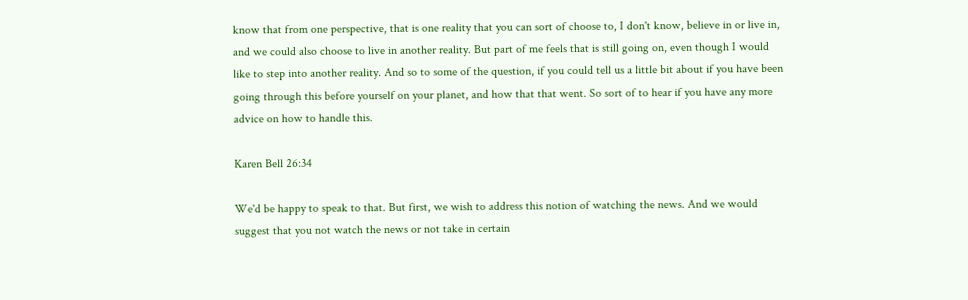know that from one perspective, that is one reality that you can sort of choose to, I don't know, believe in or live in, and we could also choose to live in another reality. But part of me feels that is still going on, even though I would like to step into another reality. And so to some of the question, if you could tell us a little bit about if you have been going through this before yourself on your planet, and how that that went. So sort of to hear if you have any more advice on how to handle this.

Karen Bell 26:34

We'd be happy to speak to that. But first, we wish to address this notion of watching the news. And we would suggest that you not watch the news or not take in certain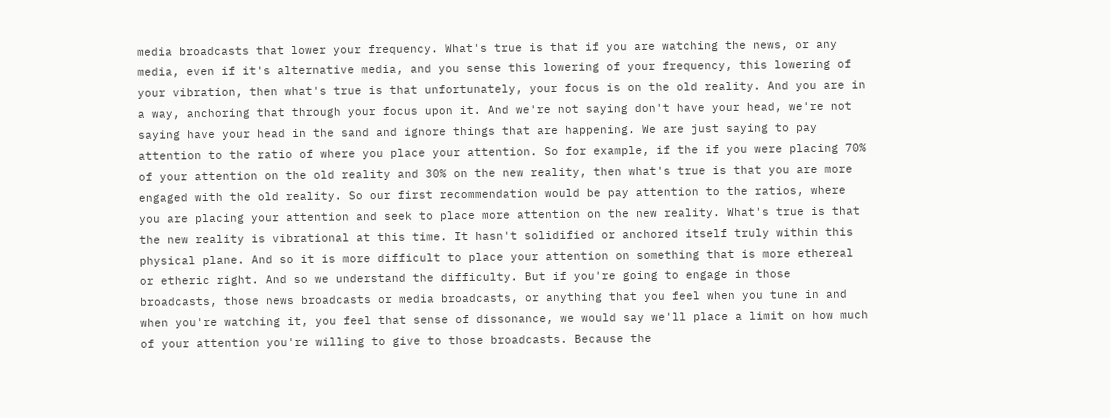media broadcasts that lower your frequency. What's true is that if you are watching the news, or any media, even if it's alternative media, and you sense this lowering of your frequency, this lowering of your vibration, then what's true is that unfortunately, your focus is on the old reality. And you are in a way, anchoring that through your focus upon it. And we're not saying don't have your head, we're not saying have your head in the sand and ignore things that are happening. We are just saying to pay attention to the ratio of where you place your attention. So for example, if the if you were placing 70% of your attention on the old reality and 30% on the new reality, then what's true is that you are more engaged with the old reality. So our first recommendation would be pay attention to the ratios, where you are placing your attention and seek to place more attention on the new reality. What's true is that the new reality is vibrational at this time. It hasn't solidified or anchored itself truly within this physical plane. And so it is more difficult to place your attention on something that is more ethereal or etheric right. And so we understand the difficulty. But if you're going to engage in those broadcasts, those news broadcasts or media broadcasts, or anything that you feel when you tune in and when you're watching it, you feel that sense of dissonance, we would say we'll place a limit on how much of your attention you're willing to give to those broadcasts. Because the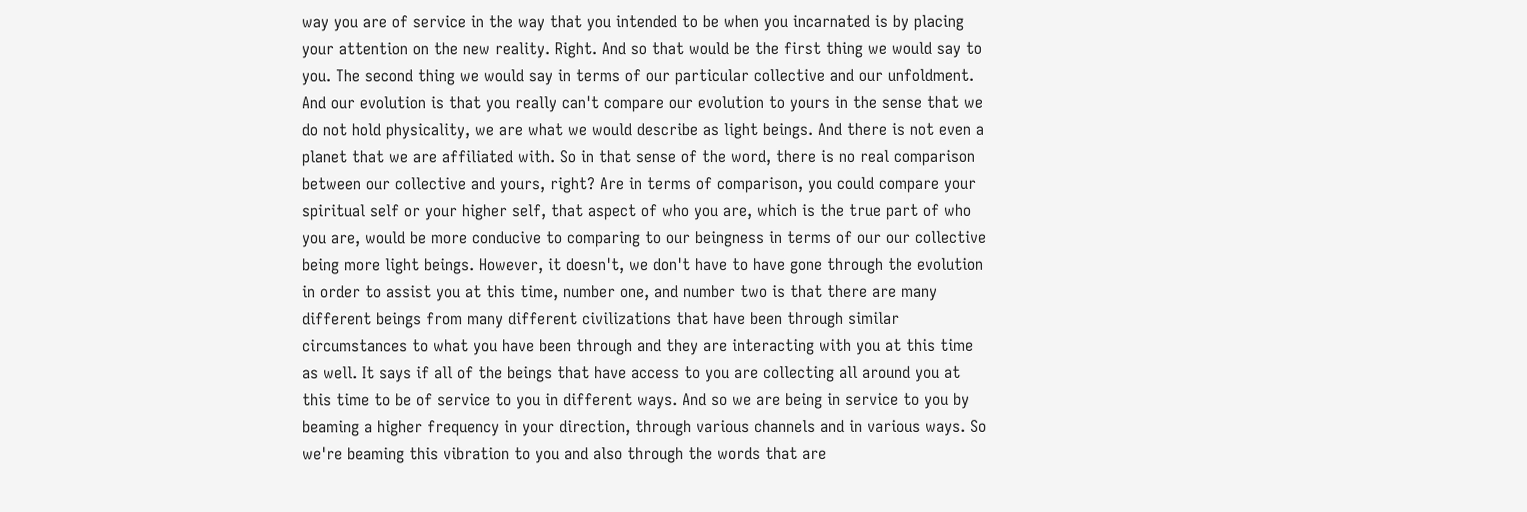way you are of service in the way that you intended to be when you incarnated is by placing your attention on the new reality. Right. And so that would be the first thing we would say to you. The second thing we would say in terms of our particular collective and our unfoldment. And our evolution is that you really can't compare our evolution to yours in the sense that we do not hold physicality, we are what we would describe as light beings. And there is not even a planet that we are affiliated with. So in that sense of the word, there is no real comparison between our collective and yours, right? Are in terms of comparison, you could compare your spiritual self or your higher self, that aspect of who you are, which is the true part of who you are, would be more conducive to comparing to our beingness in terms of our our collective being more light beings. However, it doesn't, we don't have to have gone through the evolution in order to assist you at this time, number one, and number two is that there are many different beings from many different civilizations that have been through similar circumstances to what you have been through and they are interacting with you at this time as well. It says if all of the beings that have access to you are collecting all around you at this time to be of service to you in different ways. And so we are being in service to you by beaming a higher frequency in your direction, through various channels and in various ways. So we're beaming this vibration to you and also through the words that are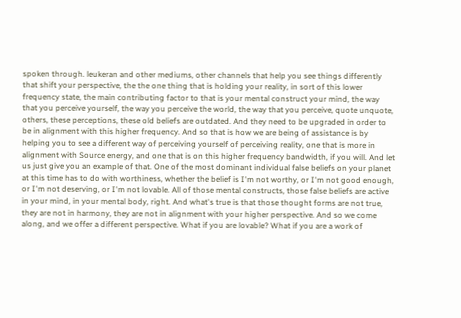spoken through. leukeran and other mediums, other channels that help you see things differently that shift your perspective, the the one thing that is holding your reality, in sort of this lower frequency state, the main contributing factor to that is your mental construct your mind, the way that you perceive yourself, the way you perceive the world, the way that you perceive, quote unquote, others, these perceptions, these old beliefs are outdated. And they need to be upgraded in order to be in alignment with this higher frequency. And so that is how we are being of assistance is by helping you to see a different way of perceiving yourself of perceiving reality, one that is more in alignment with Source energy, and one that is on this higher frequency bandwidth, if you will. And let us just give you an example of that. One of the most dominant individual false beliefs on your planet at this time has to do with worthiness, whether the belief is I'm not worthy, or I'm not good enough, or I'm not deserving, or I'm not lovable. All of those mental constructs, those false beliefs are active in your mind, in your mental body, right. And what's true is that those thought forms are not true, they are not in harmony, they are not in alignment with your higher perspective. And so we come along, and we offer a different perspective. What if you are lovable? What if you are a work of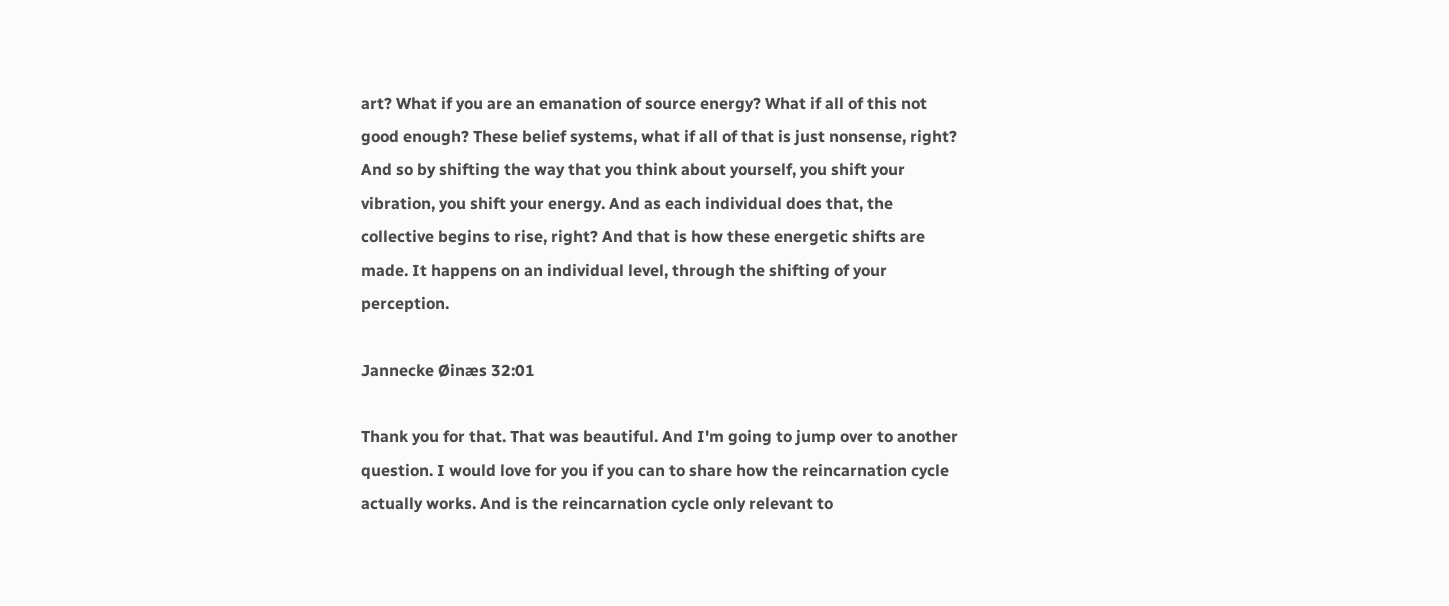art? What if you are an emanation of source energy? What if all of this not good enough? These belief systems, what if all of that is just nonsense, right? And so by shifting the way that you think about yourself, you shift your vibration, you shift your energy. And as each individual does that, the collective begins to rise, right? And that is how these energetic shifts are made. It happens on an individual level, through the shifting of your perception.

Jannecke Øinæs 32:01

Thank you for that. That was beautiful. And I'm going to jump over to another question. I would love for you if you can to share how the reincarnation cycle actually works. And is the reincarnation cycle only relevant to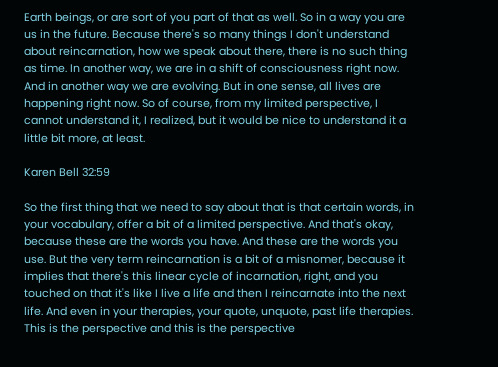Earth beings, or are sort of you part of that as well. So in a way you are us in the future. Because there's so many things I don't understand about reincarnation, how we speak about there, there is no such thing as time. In another way, we are in a shift of consciousness right now. And in another way we are evolving. But in one sense, all lives are happening right now. So of course, from my limited perspective, I cannot understand it, I realized, but it would be nice to understand it a little bit more, at least.

Karen Bell 32:59

So the first thing that we need to say about that is that certain words, in your vocabulary, offer a bit of a limited perspective. And that's okay, because these are the words you have. And these are the words you use. But the very term reincarnation is a bit of a misnomer, because it implies that there's this linear cycle of incarnation, right, and you touched on that it's like I live a life and then I reincarnate into the next life. And even in your therapies, your quote, unquote, past life therapies. This is the perspective and this is the perspective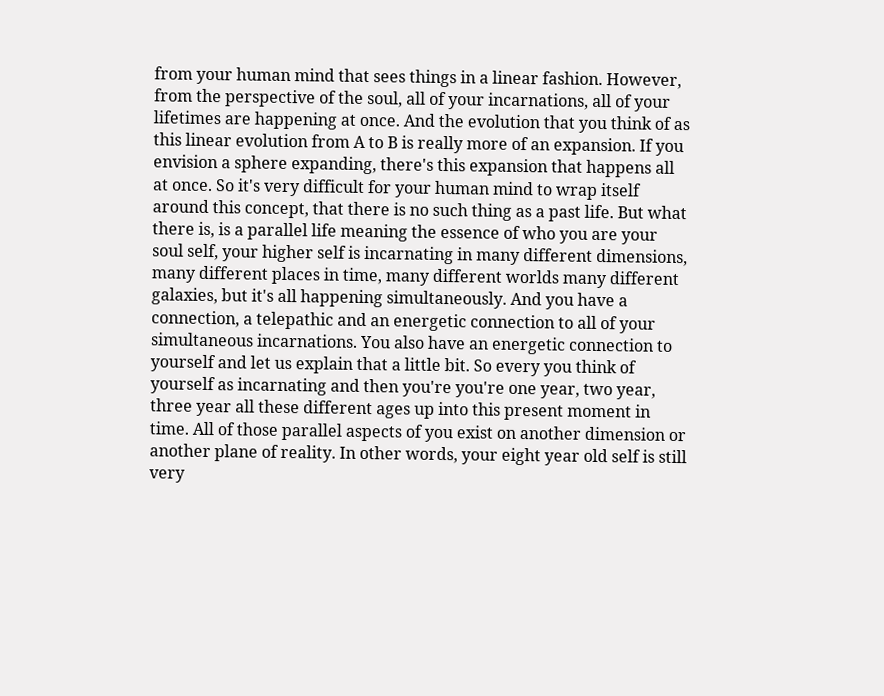from your human mind that sees things in a linear fashion. However, from the perspective of the soul, all of your incarnations, all of your lifetimes are happening at once. And the evolution that you think of as this linear evolution from A to B is really more of an expansion. If you envision a sphere expanding, there's this expansion that happens all at once. So it's very difficult for your human mind to wrap itself around this concept, that there is no such thing as a past life. But what there is, is a parallel life meaning the essence of who you are your soul self, your higher self is incarnating in many different dimensions, many different places in time, many different worlds many different galaxies, but it's all happening simultaneously. And you have a connection, a telepathic and an energetic connection to all of your simultaneous incarnations. You also have an energetic connection to yourself and let us explain that a little bit. So every you think of yourself as incarnating and then you're you're one year, two year, three year all these different ages up into this present moment in time. All of those parallel aspects of you exist on another dimension or another plane of reality. In other words, your eight year old self is still very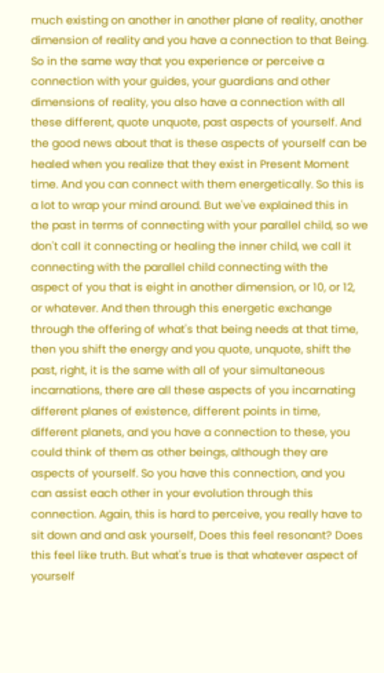much existing on another in another plane of reality, another dimension of reality and you have a connection to that Being. So in the same way that you experience or perceive a connection with your guides, your guardians and other dimensions of reality, you also have a connection with all these different, quote unquote, past aspects of yourself. And the good news about that is these aspects of yourself can be healed when you realize that they exist in Present Moment time. And you can connect with them energetically. So this is a lot to wrap your mind around. But we've explained this in the past in terms of connecting with your parallel child, so we don't call it connecting or healing the inner child, we call it connecting with the parallel child connecting with the aspect of you that is eight in another dimension, or 10, or 12, or whatever. And then through this energetic exchange through the offering of what's that being needs at that time, then you shift the energy and you quote, unquote, shift the past, right, it is the same with all of your simultaneous incarnations, there are all these aspects of you incarnating different planes of existence, different points in time, different planets, and you have a connection to these, you could think of them as other beings, although they are aspects of yourself. So you have this connection, and you can assist each other in your evolution through this connection. Again, this is hard to perceive, you really have to sit down and and ask yourself, Does this feel resonant? Does this feel like truth. But what's true is that whatever aspect of yourself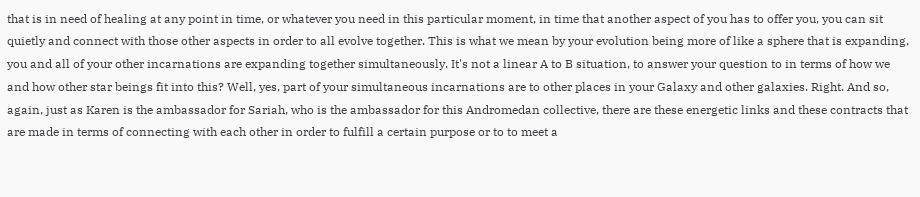that is in need of healing at any point in time, or whatever you need in this particular moment, in time that another aspect of you has to offer you, you can sit quietly and connect with those other aspects in order to all evolve together. This is what we mean by your evolution being more of like a sphere that is expanding, you and all of your other incarnations are expanding together simultaneously. It's not a linear A to B situation, to answer your question to in terms of how we and how other star beings fit into this? Well, yes, part of your simultaneous incarnations are to other places in your Galaxy and other galaxies. Right. And so, again, just as Karen is the ambassador for Sariah, who is the ambassador for this Andromedan collective, there are these energetic links and these contracts that are made in terms of connecting with each other in order to fulfill a certain purpose or to to meet a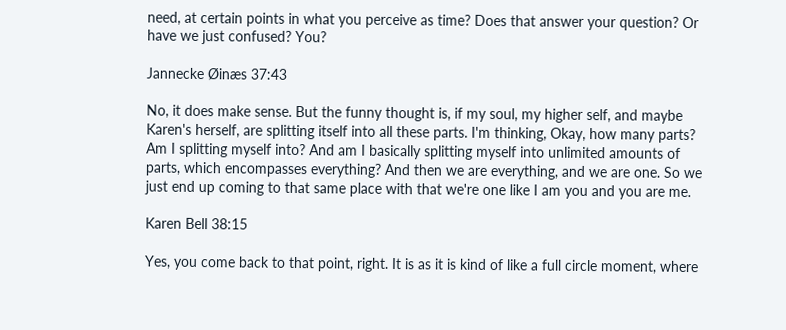need, at certain points in what you perceive as time? Does that answer your question? Or have we just confused? You?

Jannecke Øinæs 37:43

No, it does make sense. But the funny thought is, if my soul, my higher self, and maybe Karen's herself, are splitting itself into all these parts. I'm thinking, Okay, how many parts? Am I splitting myself into? And am I basically splitting myself into unlimited amounts of parts, which encompasses everything? And then we are everything, and we are one. So we just end up coming to that same place with that we're one like I am you and you are me.

Karen Bell 38:15

Yes, you come back to that point, right. It is as it is kind of like a full circle moment, where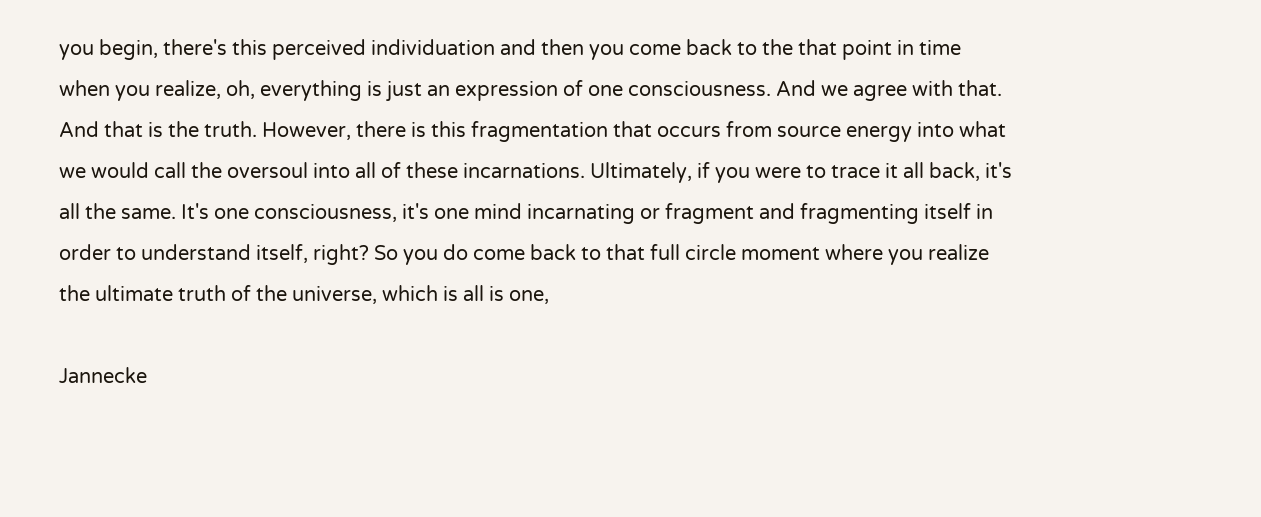you begin, there's this perceived individuation and then you come back to the that point in time when you realize, oh, everything is just an expression of one consciousness. And we agree with that. And that is the truth. However, there is this fragmentation that occurs from source energy into what we would call the oversoul into all of these incarnations. Ultimately, if you were to trace it all back, it's all the same. It's one consciousness, it's one mind incarnating or fragment and fragmenting itself in order to understand itself, right? So you do come back to that full circle moment where you realize the ultimate truth of the universe, which is all is one,

Jannecke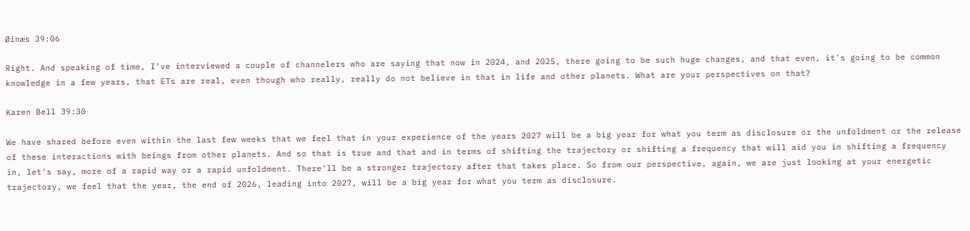Øinæs 39:06

Right. And speaking of time, I've interviewed a couple of channelers who are saying that now in 2024, and 2025, there going to be such huge changes, and that even, it's going to be common knowledge in a few years, that ETs are real, even though who really, really do not believe in that in life and other planets. What are your perspectives on that?

Karen Bell 39:30

We have shared before even within the last few weeks that we feel that in your experience of the years 2027 will be a big year for what you term as disclosure or the unfoldment or the release of these interactions with beings from other planets. And so that is true and that and in terms of shifting the trajectory or shifting a frequency that will aid you in shifting a frequency in, let's say, more of a rapid way or a rapid unfoldment. There'll be a stronger trajectory after that takes place. So from our perspective, again, we are just looking at your energetic trajectory, we feel that the year, the end of 2026, leading into 2027, will be a big year for what you term as disclosure.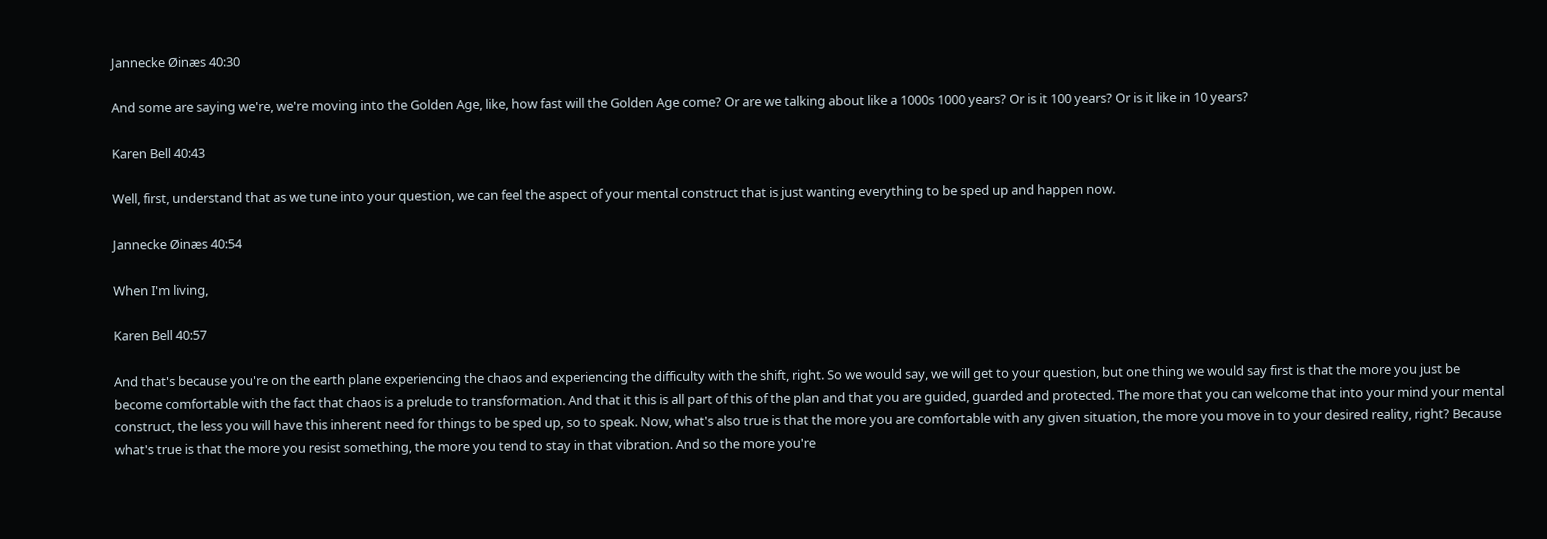Jannecke Øinæs 40:30

And some are saying we're, we're moving into the Golden Age, like, how fast will the Golden Age come? Or are we talking about like a 1000s 1000 years? Or is it 100 years? Or is it like in 10 years?

Karen Bell 40:43

Well, first, understand that as we tune into your question, we can feel the aspect of your mental construct that is just wanting everything to be sped up and happen now.

Jannecke Øinæs 40:54

When I'm living,

Karen Bell 40:57

And that's because you're on the earth plane experiencing the chaos and experiencing the difficulty with the shift, right. So we would say, we will get to your question, but one thing we would say first is that the more you just be become comfortable with the fact that chaos is a prelude to transformation. And that it this is all part of this of the plan and that you are guided, guarded and protected. The more that you can welcome that into your mind your mental construct, the less you will have this inherent need for things to be sped up, so to speak. Now, what's also true is that the more you are comfortable with any given situation, the more you move in to your desired reality, right? Because what's true is that the more you resist something, the more you tend to stay in that vibration. And so the more you're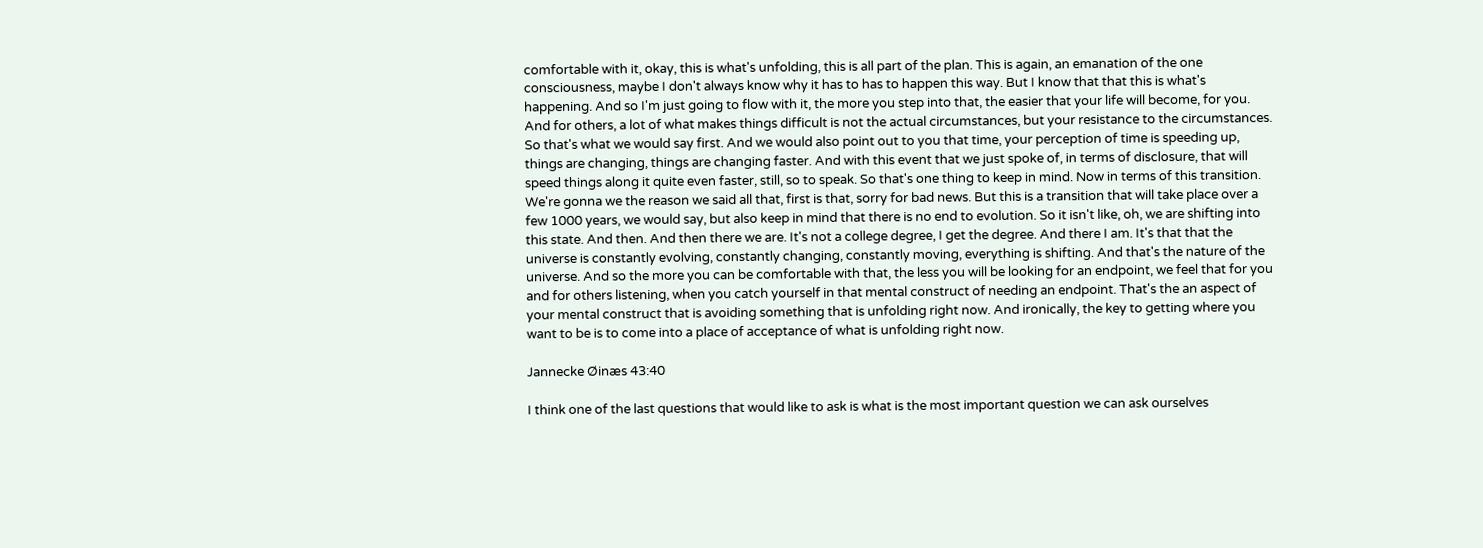comfortable with it, okay, this is what's unfolding, this is all part of the plan. This is again, an emanation of the one consciousness, maybe I don't always know why it has to has to happen this way. But I know that that this is what's happening. And so I'm just going to flow with it, the more you step into that, the easier that your life will become, for you. And for others, a lot of what makes things difficult is not the actual circumstances, but your resistance to the circumstances. So that's what we would say first. And we would also point out to you that time, your perception of time is speeding up, things are changing, things are changing faster. And with this event that we just spoke of, in terms of disclosure, that will speed things along it quite even faster, still, so to speak. So that's one thing to keep in mind. Now in terms of this transition. We're gonna we the reason we said all that, first is that, sorry for bad news. But this is a transition that will take place over a few 1000 years, we would say, but also keep in mind that there is no end to evolution. So it isn't like, oh, we are shifting into this state. And then. And then there we are. It's not a college degree, I get the degree. And there I am. It's that that the universe is constantly evolving, constantly changing, constantly moving, everything is shifting. And that's the nature of the universe. And so the more you can be comfortable with that, the less you will be looking for an endpoint, we feel that for you and for others listening, when you catch yourself in that mental construct of needing an endpoint. That's the an aspect of your mental construct that is avoiding something that is unfolding right now. And ironically, the key to getting where you want to be is to come into a place of acceptance of what is unfolding right now.

Jannecke Øinæs 43:40

I think one of the last questions that would like to ask is what is the most important question we can ask ourselves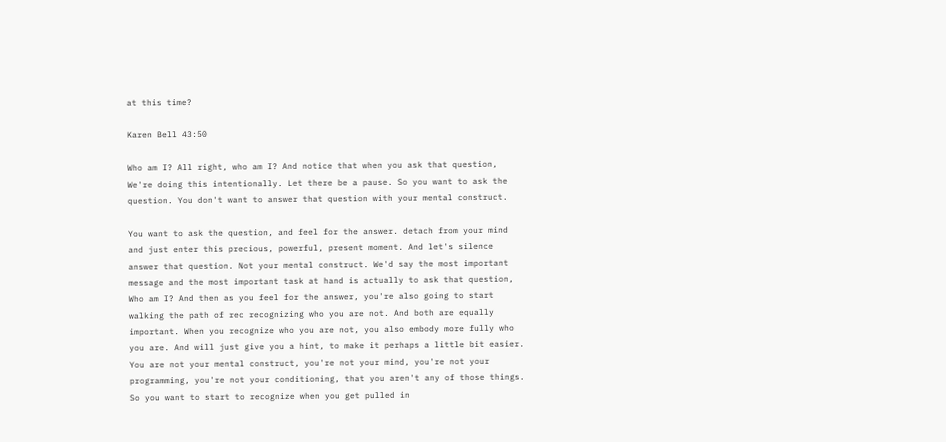at this time?

Karen Bell 43:50

Who am I? All right, who am I? And notice that when you ask that question, We're doing this intentionally. Let there be a pause. So you want to ask the question. You don't want to answer that question with your mental construct.

You want to ask the question, and feel for the answer. detach from your mind and just enter this precious, powerful, present moment. And let's silence answer that question. Not your mental construct. We'd say the most important message and the most important task at hand is actually to ask that question, Who am I? And then as you feel for the answer, you're also going to start walking the path of rec recognizing who you are not. And both are equally important. When you recognize who you are not, you also embody more fully who you are. And will just give you a hint, to make it perhaps a little bit easier. You are not your mental construct, you're not your mind, you're not your programming, you're not your conditioning, that you aren't any of those things. So you want to start to recognize when you get pulled in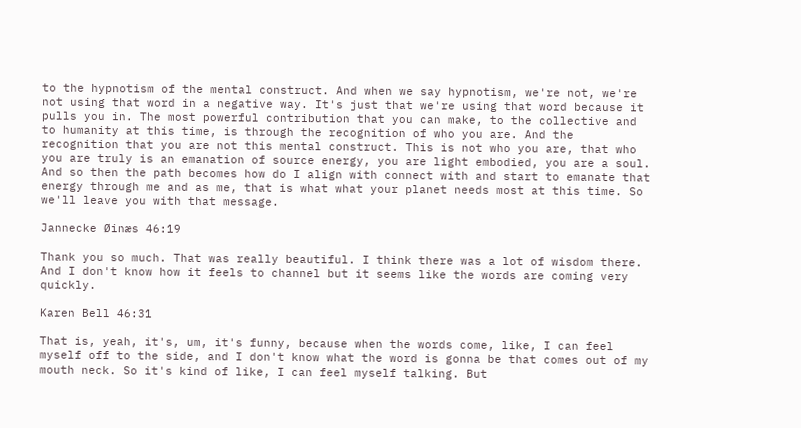to the hypnotism of the mental construct. And when we say hypnotism, we're not, we're not using that word in a negative way. It's just that we're using that word because it pulls you in. The most powerful contribution that you can make, to the collective and to humanity at this time, is through the recognition of who you are. And the recognition that you are not this mental construct. This is not who you are, that who you are truly is an emanation of source energy, you are light embodied, you are a soul. And so then the path becomes how do I align with connect with and start to emanate that energy through me and as me, that is what what your planet needs most at this time. So we'll leave you with that message.

Jannecke Øinæs 46:19

Thank you so much. That was really beautiful. I think there was a lot of wisdom there. And I don't know how it feels to channel but it seems like the words are coming very quickly.

Karen Bell 46:31

That is, yeah, it's, um, it's funny, because when the words come, like, I can feel myself off to the side, and I don't know what the word is gonna be that comes out of my mouth neck. So it's kind of like, I can feel myself talking. But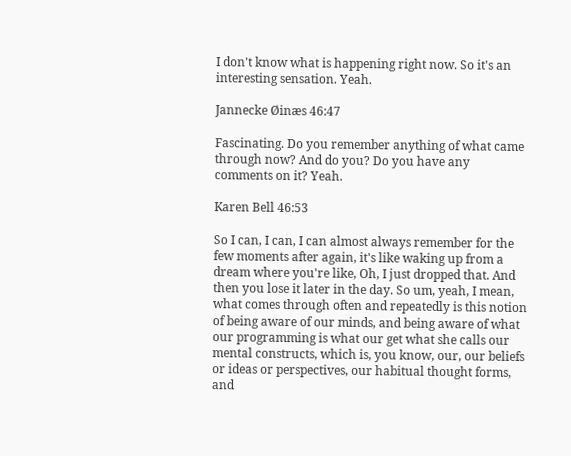I don't know what is happening right now. So it's an interesting sensation. Yeah.

Jannecke Øinæs 46:47

Fascinating. Do you remember anything of what came through now? And do you? Do you have any comments on it? Yeah.

Karen Bell 46:53

So I can, I can, I can almost always remember for the few moments after again, it's like waking up from a dream where you're like, Oh, I just dropped that. And then you lose it later in the day. So um, yeah, I mean, what comes through often and repeatedly is this notion of being aware of our minds, and being aware of what our programming is what our get what she calls our mental constructs, which is, you know, our, our beliefs or ideas or perspectives, our habitual thought forms, and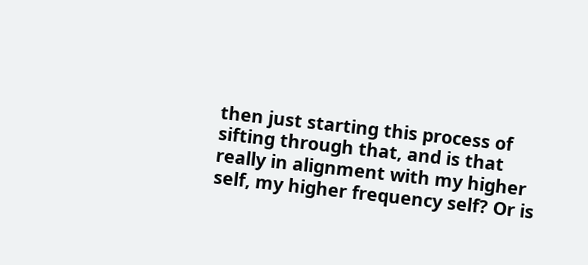then just starting this process of sifting through that, and is that really in alignment with my higher self, my higher frequency self? Or is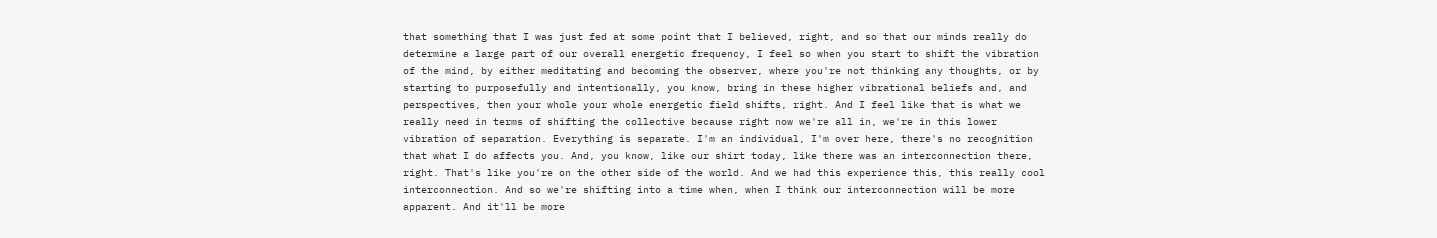that something that I was just fed at some point that I believed, right, and so that our minds really do determine a large part of our overall energetic frequency, I feel so when you start to shift the vibration of the mind, by either meditating and becoming the observer, where you're not thinking any thoughts, or by starting to purposefully and intentionally, you know, bring in these higher vibrational beliefs and, and perspectives, then your whole your whole energetic field shifts, right. And I feel like that is what we really need in terms of shifting the collective because right now we're all in, we're in this lower vibration of separation. Everything is separate. I'm an individual, I'm over here, there's no recognition that what I do affects you. And, you know, like our shirt today, like there was an interconnection there, right. That's like you're on the other side of the world. And we had this experience this, this really cool interconnection. And so we're shifting into a time when, when I think our interconnection will be more apparent. And it'll be more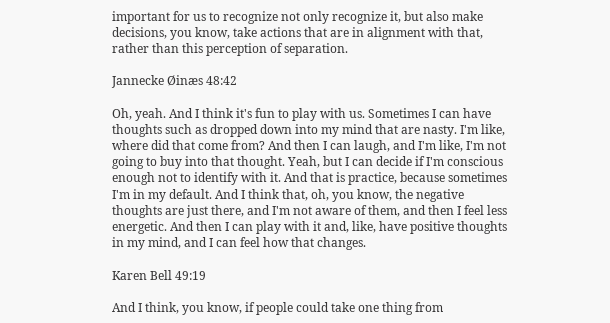important for us to recognize not only recognize it, but also make decisions, you know, take actions that are in alignment with that, rather than this perception of separation.

Jannecke Øinæs 48:42

Oh, yeah. And I think it's fun to play with us. Sometimes I can have thoughts such as dropped down into my mind that are nasty. I'm like, where did that come from? And then I can laugh, and I'm like, I'm not going to buy into that thought. Yeah, but I can decide if I'm conscious enough not to identify with it. And that is practice, because sometimes I'm in my default. And I think that, oh, you know, the negative thoughts are just there, and I'm not aware of them, and then I feel less energetic. And then I can play with it and, like, have positive thoughts in my mind, and I can feel how that changes.

Karen Bell 49:19

And I think, you know, if people could take one thing from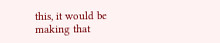this, it would be making that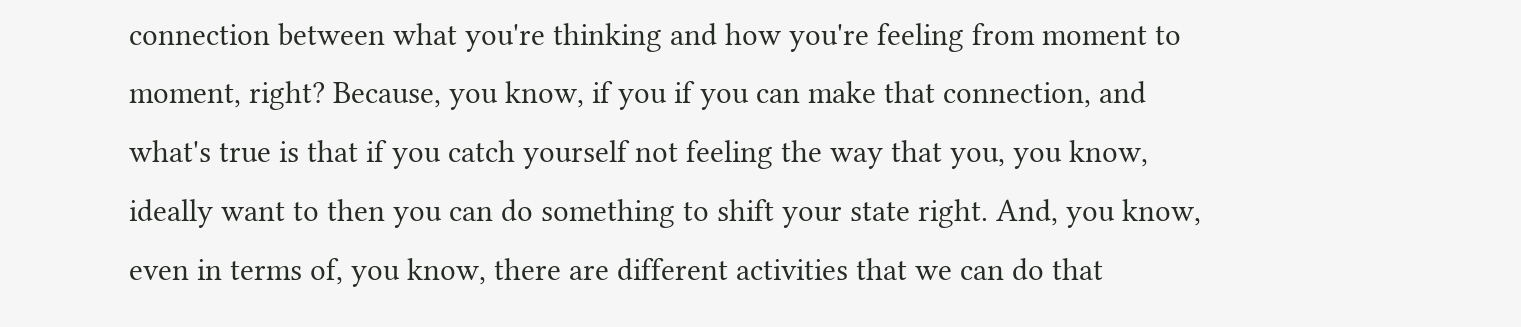connection between what you're thinking and how you're feeling from moment to moment, right? Because, you know, if you if you can make that connection, and what's true is that if you catch yourself not feeling the way that you, you know, ideally want to then you can do something to shift your state right. And, you know, even in terms of, you know, there are different activities that we can do that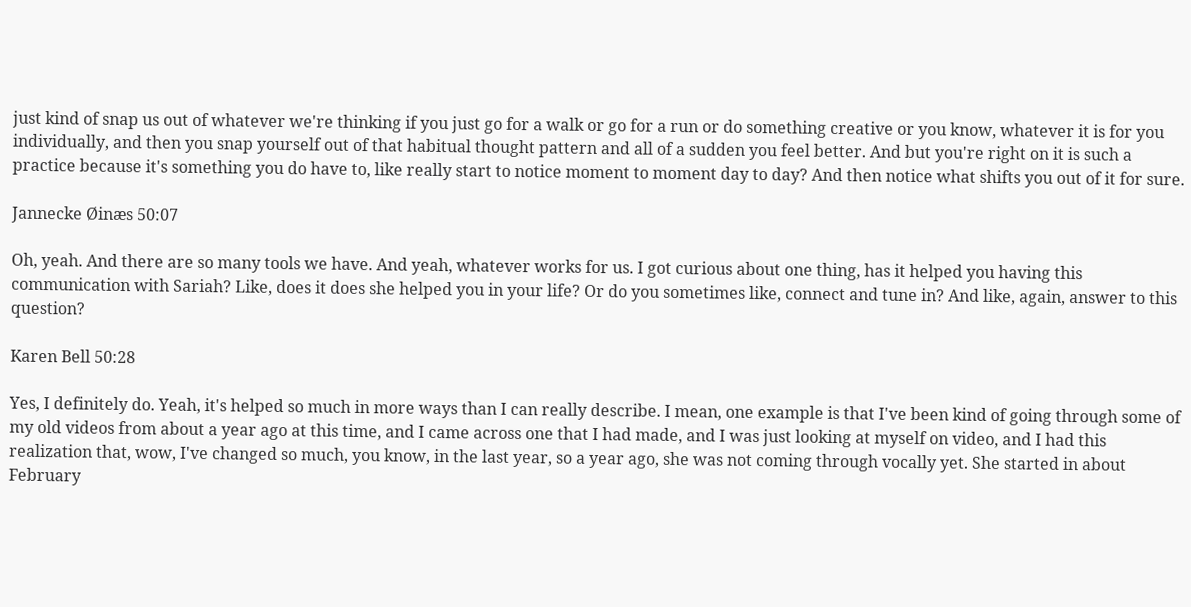just kind of snap us out of whatever we're thinking if you just go for a walk or go for a run or do something creative or you know, whatever it is for you individually, and then you snap yourself out of that habitual thought pattern and all of a sudden you feel better. And but you're right on it is such a practice because it's something you do have to, like really start to notice moment to moment day to day? And then notice what shifts you out of it for sure.

Jannecke Øinæs 50:07

Oh, yeah. And there are so many tools we have. And yeah, whatever works for us. I got curious about one thing, has it helped you having this communication with Sariah? Like, does it does she helped you in your life? Or do you sometimes like, connect and tune in? And like, again, answer to this question?

Karen Bell 50:28

Yes, I definitely do. Yeah, it's helped so much in more ways than I can really describe. I mean, one example is that I've been kind of going through some of my old videos from about a year ago at this time, and I came across one that I had made, and I was just looking at myself on video, and I had this realization that, wow, I've changed so much, you know, in the last year, so a year ago, she was not coming through vocally yet. She started in about February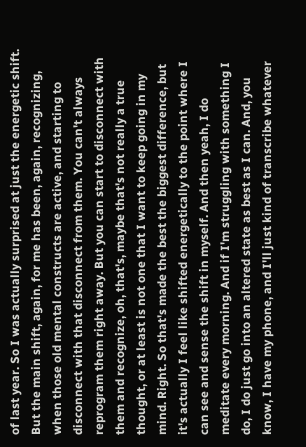of last year. So I was actually surprised at just the energetic shift. But the main shift, again, for me has been, again, recognizing, when those old mental constructs are active, and starting to disconnect with that disconnect from them. You can't always reprogram them right away. But you can start to disconnect with them and recognize, oh, that's, maybe that's not really a true thought, or at least is not one that I want to keep going in my mind. Right. So that's made the best the biggest difference, but it's actually I feel like shifted energetically to the point where I can see and sense the shift in myself. And then yeah, I do meditate every morning. And if I'm struggling with something I do, I do just go into an altered state as best as I can. And, you know, I have my phone, and I'll just kind of transcribe whatever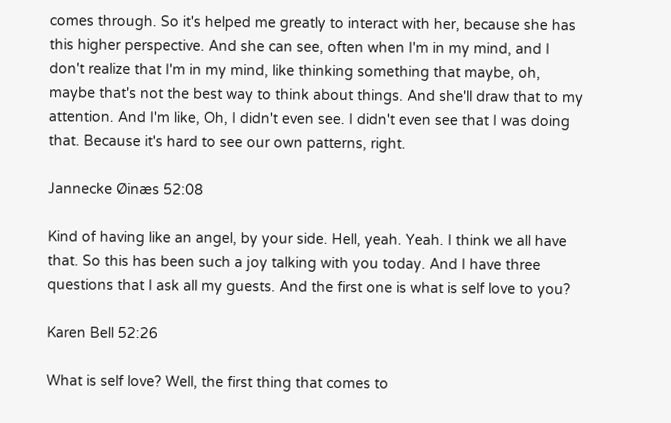comes through. So it's helped me greatly to interact with her, because she has this higher perspective. And she can see, often when I'm in my mind, and I don't realize that I'm in my mind, like thinking something that maybe, oh, maybe that's not the best way to think about things. And she'll draw that to my attention. And I'm like, Oh, I didn't even see. I didn't even see that I was doing that. Because it's hard to see our own patterns, right.

Jannecke Øinæs 52:08

Kind of having like an angel, by your side. Hell, yeah. Yeah. I think we all have that. So this has been such a joy talking with you today. And I have three questions that I ask all my guests. And the first one is what is self love to you?

Karen Bell 52:26

What is self love? Well, the first thing that comes to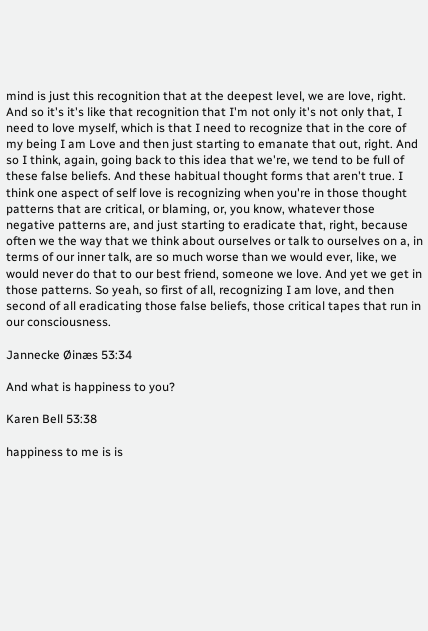mind is just this recognition that at the deepest level, we are love, right. And so it's it's like that recognition that I'm not only it's not only that, I need to love myself, which is that I need to recognize that in the core of my being I am Love and then just starting to emanate that out, right. And so I think, again, going back to this idea that we're, we tend to be full of these false beliefs. And these habitual thought forms that aren't true. I think one aspect of self love is recognizing when you're in those thought patterns that are critical, or blaming, or, you know, whatever those negative patterns are, and just starting to eradicate that, right, because often we the way that we think about ourselves or talk to ourselves on a, in terms of our inner talk, are so much worse than we would ever, like, we would never do that to our best friend, someone we love. And yet we get in those patterns. So yeah, so first of all, recognizing I am love, and then second of all eradicating those false beliefs, those critical tapes that run in our consciousness.

Jannecke Øinæs 53:34

And what is happiness to you?

Karen Bell 53:38

happiness to me is is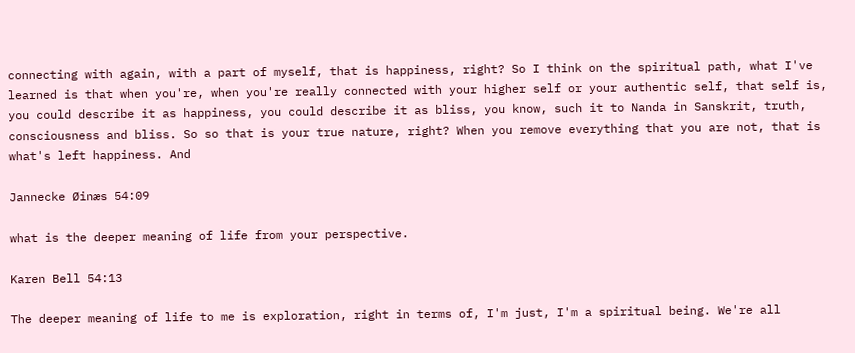connecting with again, with a part of myself, that is happiness, right? So I think on the spiritual path, what I've learned is that when you're, when you're really connected with your higher self or your authentic self, that self is, you could describe it as happiness, you could describe it as bliss, you know, such it to Nanda in Sanskrit, truth, consciousness and bliss. So so that is your true nature, right? When you remove everything that you are not, that is what's left happiness. And

Jannecke Øinæs 54:09

what is the deeper meaning of life from your perspective.

Karen Bell 54:13

The deeper meaning of life to me is exploration, right in terms of, I'm just, I'm a spiritual being. We're all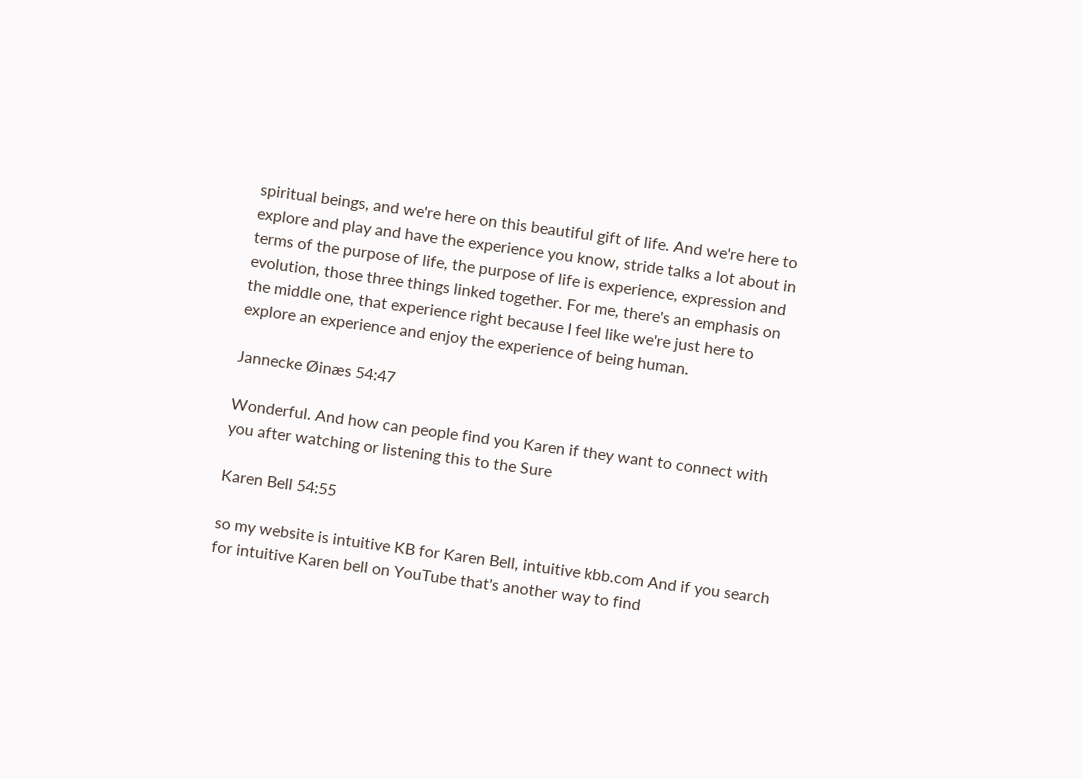spiritual beings, and we're here on this beautiful gift of life. And we're here to explore and play and have the experience you know, stride talks a lot about in terms of the purpose of life, the purpose of life is experience, expression and evolution, those three things linked together. For me, there's an emphasis on the middle one, that experience right because I feel like we're just here to explore an experience and enjoy the experience of being human.

Jannecke Øinæs 54:47

Wonderful. And how can people find you Karen if they want to connect with you after watching or listening this to the Sure

Karen Bell 54:55

so my website is intuitive KB for Karen Bell, intuitive kbb.com And if you search for intuitive Karen bell on YouTube that's another way to find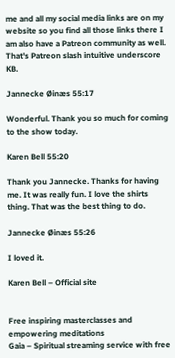me and all my social media links are on my website so you find all those links there I am also have a Patreon community as well. That's Patreon slash intuitive underscore KB.

Jannecke Øinæs 55:17

Wonderful. Thank you so much for coming to the show today.

Karen Bell 55:20

Thank you Jannecke. Thanks for having me. It was really fun. I love the shirts thing. That was the best thing to do.

Jannecke Øinæs 55:26

I loved it.

Karen Bell – Official site


Free inspiring masterclasses and empowering meditations
Gaia – Spiritual streaming service with free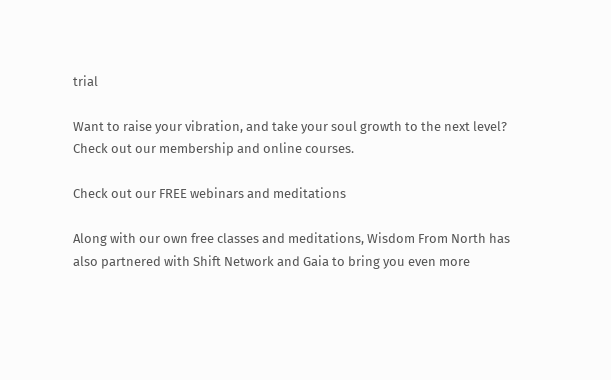trial

Want to raise your vibration, and take your soul growth to the next level? Check out our membership and online courses.

Check out our FREE webinars and meditations

Along with our own free classes and meditations, Wisdom From North has also partnered with Shift Network and Gaia to bring you even more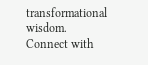transformational wisdom. Connect with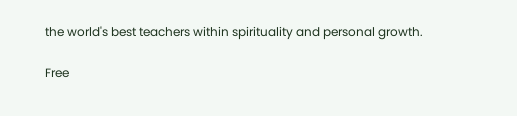the world's best teachers within spirituality and personal growth.

Free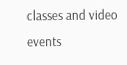classes and video events